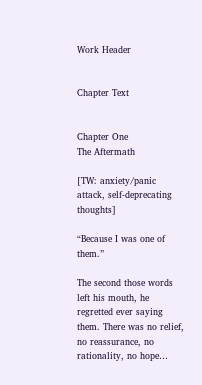Work Header


Chapter Text


Chapter One
The Aftermath

[TW: anxiety/panic attack, self-deprecating thoughts]

“Because I was one of them.”

The second those words left his mouth, he regretted ever saying them. There was no relief, no reassurance, no rationality, no hope…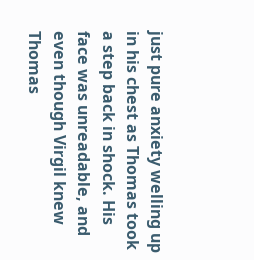just pure anxiety welling up in his chest as Thomas took a step back in shock. His face was unreadable, and even though Virgil knew Thomas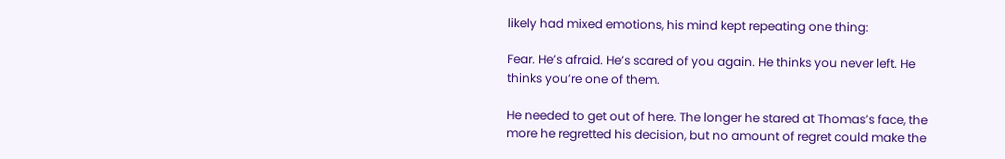likely had mixed emotions, his mind kept repeating one thing:

Fear. He’s afraid. He’s scared of you again. He thinks you never left. He thinks you’re one of them.

He needed to get out of here. The longer he stared at Thomas’s face, the more he regretted his decision, but no amount of regret could make the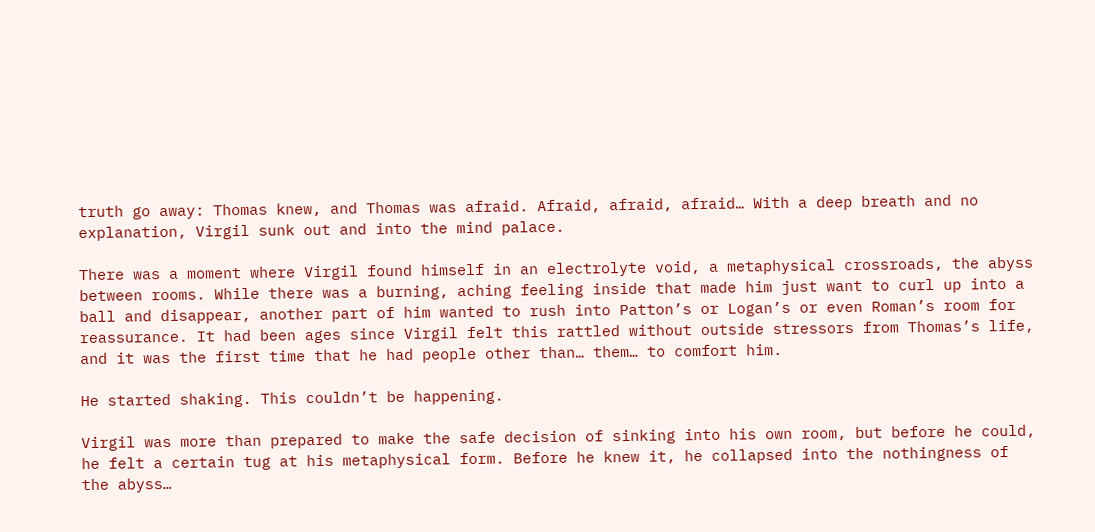truth go away: Thomas knew, and Thomas was afraid. Afraid, afraid, afraid… With a deep breath and no explanation, Virgil sunk out and into the mind palace.

There was a moment where Virgil found himself in an electrolyte void, a metaphysical crossroads, the abyss between rooms. While there was a burning, aching feeling inside that made him just want to curl up into a ball and disappear, another part of him wanted to rush into Patton’s or Logan’s or even Roman’s room for reassurance. It had been ages since Virgil felt this rattled without outside stressors from Thomas’s life, and it was the first time that he had people other than… them… to comfort him.

He started shaking. This couldn’t be happening.

Virgil was more than prepared to make the safe decision of sinking into his own room, but before he could, he felt a certain tug at his metaphysical form. Before he knew it, he collapsed into the nothingness of the abyss…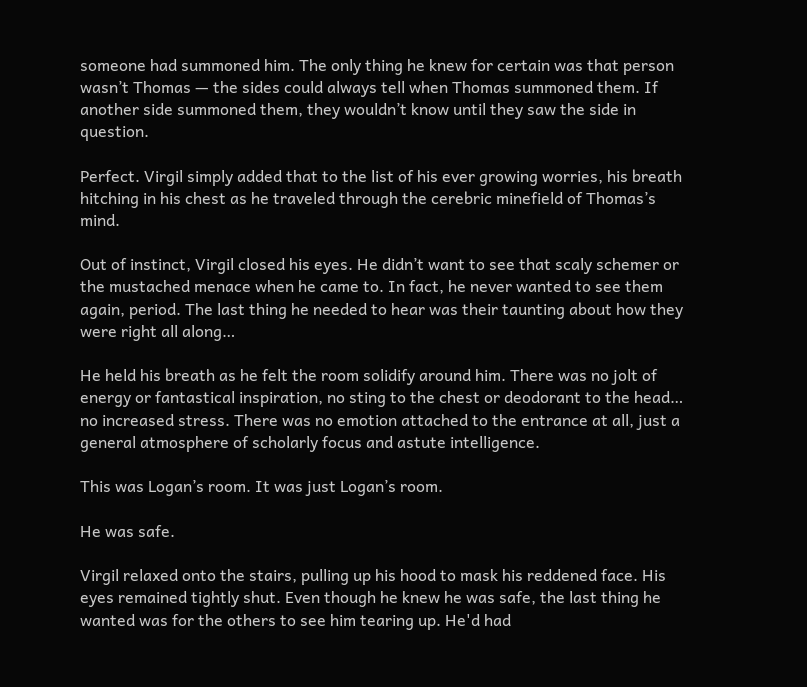someone had summoned him. The only thing he knew for certain was that person wasn’t Thomas — the sides could always tell when Thomas summoned them. If another side summoned them, they wouldn’t know until they saw the side in question.

Perfect. Virgil simply added that to the list of his ever growing worries, his breath hitching in his chest as he traveled through the cerebric minefield of Thomas’s mind.

Out of instinct, Virgil closed his eyes. He didn’t want to see that scaly schemer or the mustached menace when he came to. In fact, he never wanted to see them again, period. The last thing he needed to hear was their taunting about how they were right all along…

He held his breath as he felt the room solidify around him. There was no jolt of energy or fantastical inspiration, no sting to the chest or deodorant to the head… no increased stress. There was no emotion attached to the entrance at all, just a general atmosphere of scholarly focus and astute intelligence.

This was Logan’s room. It was just Logan’s room.

He was safe.

Virgil relaxed onto the stairs, pulling up his hood to mask his reddened face. His eyes remained tightly shut. Even though he knew he was safe, the last thing he wanted was for the others to see him tearing up. He'd had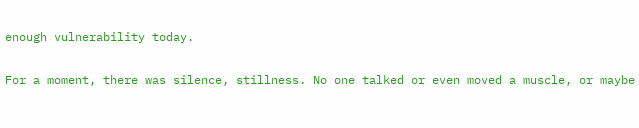enough vulnerability today.

For a moment, there was silence, stillness. No one talked or even moved a muscle, or maybe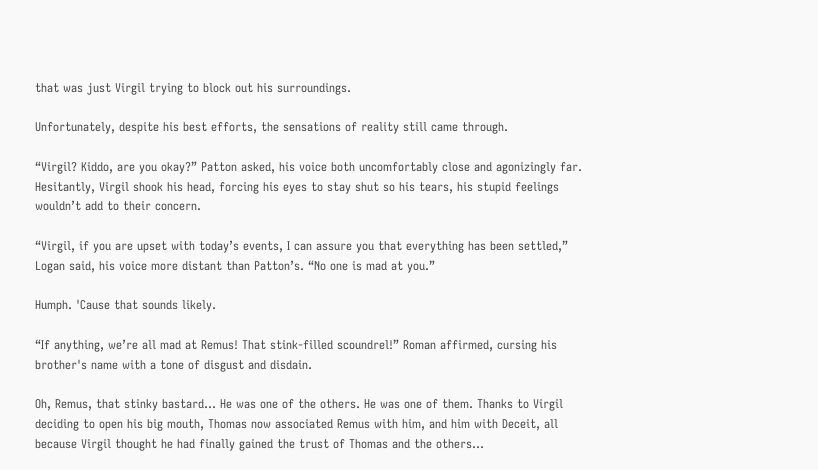that was just Virgil trying to block out his surroundings.

Unfortunately, despite his best efforts, the sensations of reality still came through.

“Virgil? Kiddo, are you okay?” Patton asked, his voice both uncomfortably close and agonizingly far. Hesitantly, Virgil shook his head, forcing his eyes to stay shut so his tears, his stupid feelings wouldn’t add to their concern.

“Virgil, if you are upset with today’s events, I can assure you that everything has been settled,” Logan said, his voice more distant than Patton’s. “No one is mad at you.”

Humph. 'Cause that sounds likely.

“If anything, we’re all mad at Remus! That stink-filled scoundrel!” Roman affirmed, cursing his brother's name with a tone of disgust and disdain.

Oh, Remus, that stinky bastard... He was one of the others. He was one of them. Thanks to Virgil deciding to open his big mouth, Thomas now associated Remus with him, and him with Deceit, all because Virgil thought he had finally gained the trust of Thomas and the others…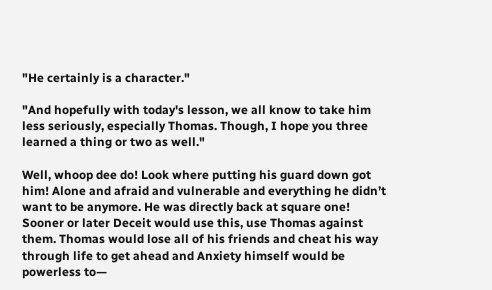"He certainly is a character."

"And hopefully with today's lesson, we all know to take him less seriously, especially Thomas. Though, I hope you three learned a thing or two as well."

Well, whoop dee do! Look where putting his guard down got him! Alone and afraid and vulnerable and everything he didn’t want to be anymore. He was directly back at square one! Sooner or later Deceit would use this, use Thomas against them. Thomas would lose all of his friends and cheat his way through life to get ahead and Anxiety himself would be powerless to—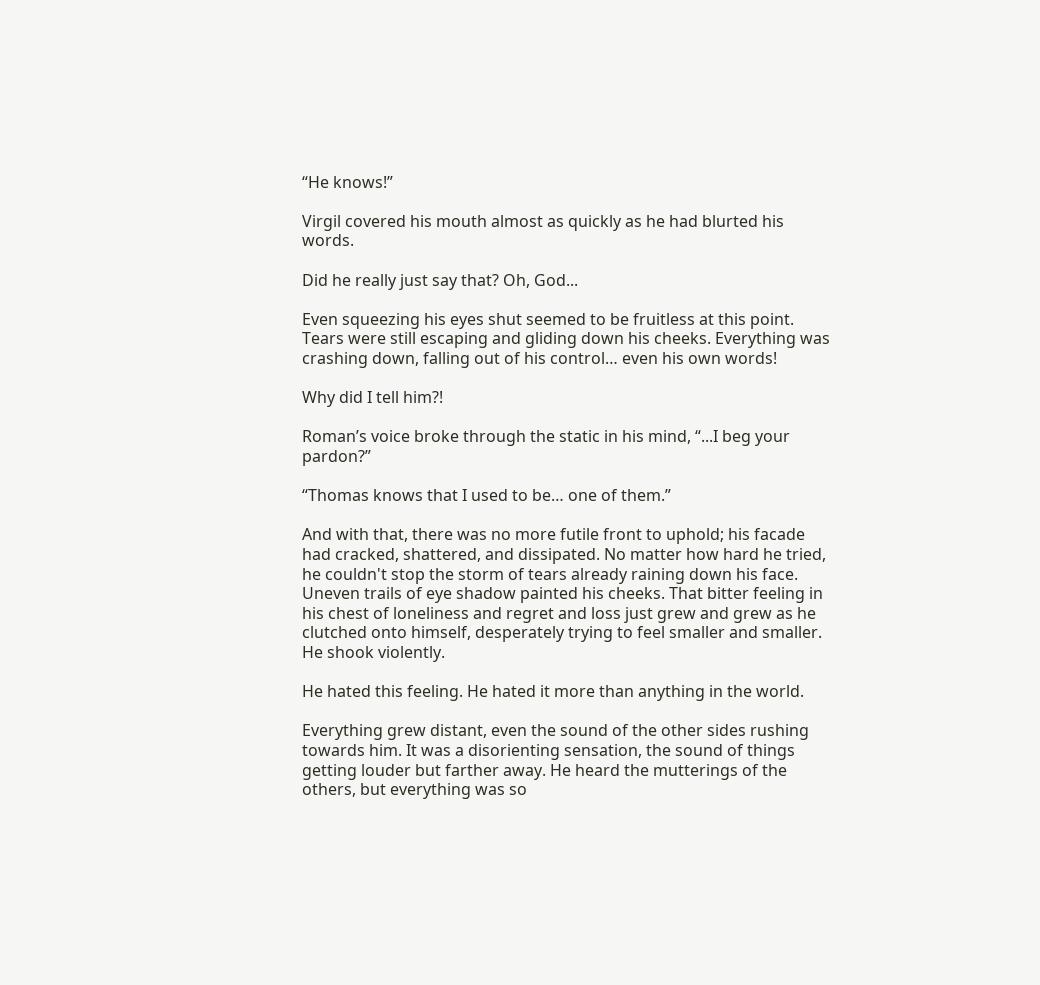“He knows!”

Virgil covered his mouth almost as quickly as he had blurted his words.

Did he really just say that? Oh, God...

Even squeezing his eyes shut seemed to be fruitless at this point. Tears were still escaping and gliding down his cheeks. Everything was crashing down, falling out of his control… even his own words!

Why did I tell him?!

Roman’s voice broke through the static in his mind, “...I beg your pardon?”

“Thomas knows that I used to be… one of them.”

And with that, there was no more futile front to uphold; his facade had cracked, shattered, and dissipated. No matter how hard he tried, he couldn't stop the storm of tears already raining down his face. Uneven trails of eye shadow painted his cheeks. That bitter feeling in his chest of loneliness and regret and loss just grew and grew as he clutched onto himself, desperately trying to feel smaller and smaller. He shook violently.

He hated this feeling. He hated it more than anything in the world.

Everything grew distant, even the sound of the other sides rushing towards him. It was a disorienting sensation, the sound of things getting louder but farther away. He heard the mutterings of the others, but everything was so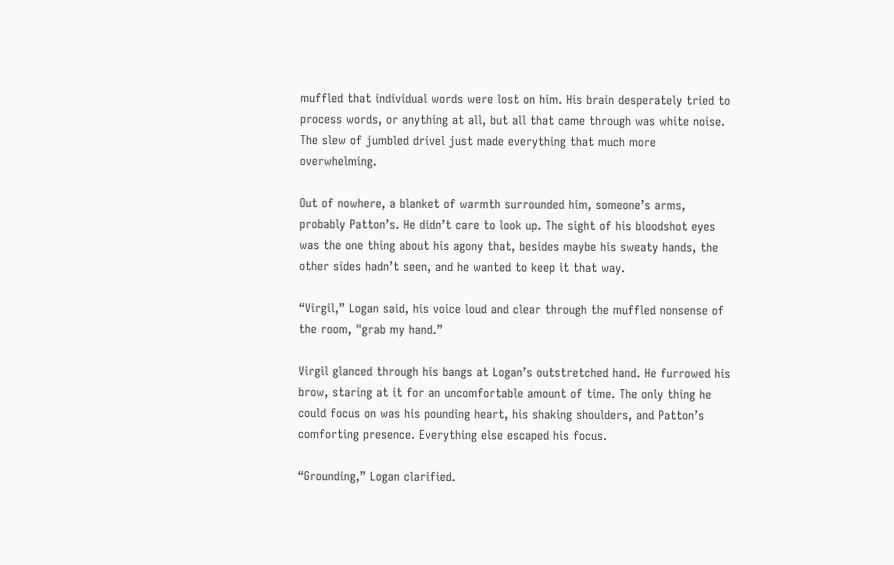muffled that individual words were lost on him. His brain desperately tried to process words, or anything at all, but all that came through was white noise. The slew of jumbled drivel just made everything that much more overwhelming.

Out of nowhere, a blanket of warmth surrounded him, someone’s arms, probably Patton’s. He didn’t care to look up. The sight of his bloodshot eyes was the one thing about his agony that, besides maybe his sweaty hands, the other sides hadn’t seen, and he wanted to keep it that way.

“Virgil,” Logan said, his voice loud and clear through the muffled nonsense of the room, "grab my hand.”

Virgil glanced through his bangs at Logan’s outstretched hand. He furrowed his brow, staring at it for an uncomfortable amount of time. The only thing he could focus on was his pounding heart, his shaking shoulders, and Patton’s comforting presence. Everything else escaped his focus.

“Grounding,” Logan clarified.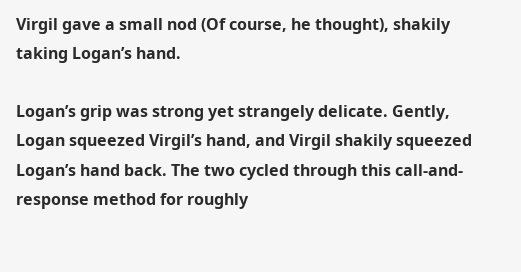Virgil gave a small nod (Of course, he thought), shakily taking Logan’s hand.

Logan’s grip was strong yet strangely delicate. Gently, Logan squeezed Virgil’s hand, and Virgil shakily squeezed Logan’s hand back. The two cycled through this call-and-response method for roughly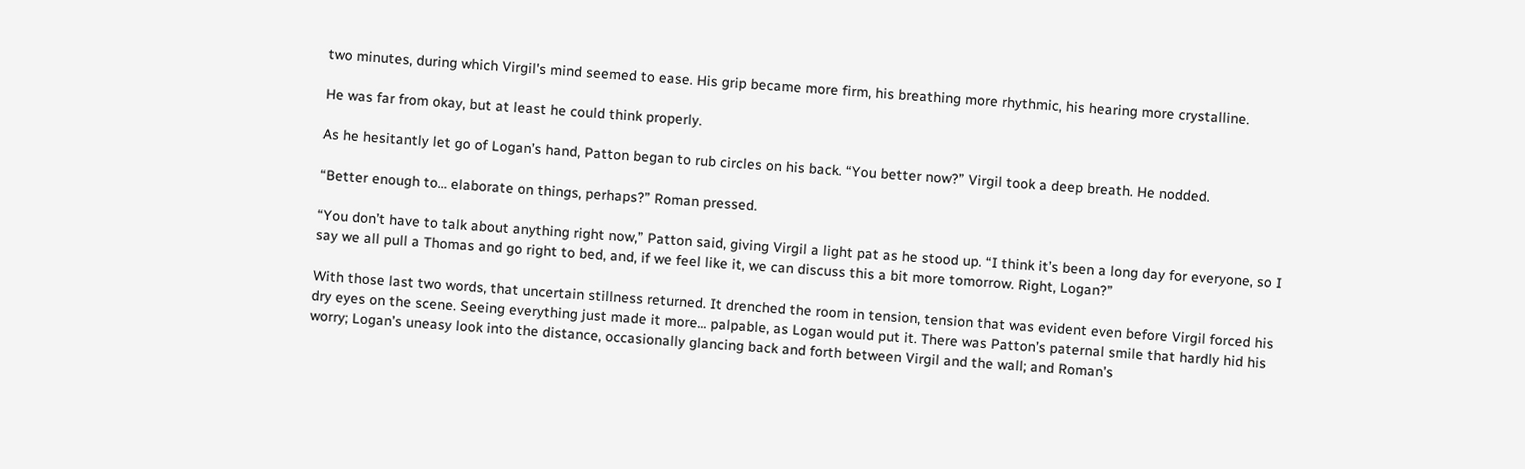two minutes, during which Virgil's mind seemed to ease. His grip became more firm, his breathing more rhythmic, his hearing more crystalline.

He was far from okay, but at least he could think properly.

As he hesitantly let go of Logan’s hand, Patton began to rub circles on his back. “You better now?” Virgil took a deep breath. He nodded.

“Better enough to… elaborate on things, perhaps?” Roman pressed.

“You don’t have to talk about anything right now,” Patton said, giving Virgil a light pat as he stood up. “I think it’s been a long day for everyone, so I say we all pull a Thomas and go right to bed, and, if we feel like it, we can discuss this a bit more tomorrow. Right, Logan?”

With those last two words, that uncertain stillness returned. It drenched the room in tension, tension that was evident even before Virgil forced his dry eyes on the scene. Seeing everything just made it more... palpable, as Logan would put it. There was Patton’s paternal smile that hardly hid his worry; Logan’s uneasy look into the distance, occasionally glancing back and forth between Virgil and the wall; and Roman’s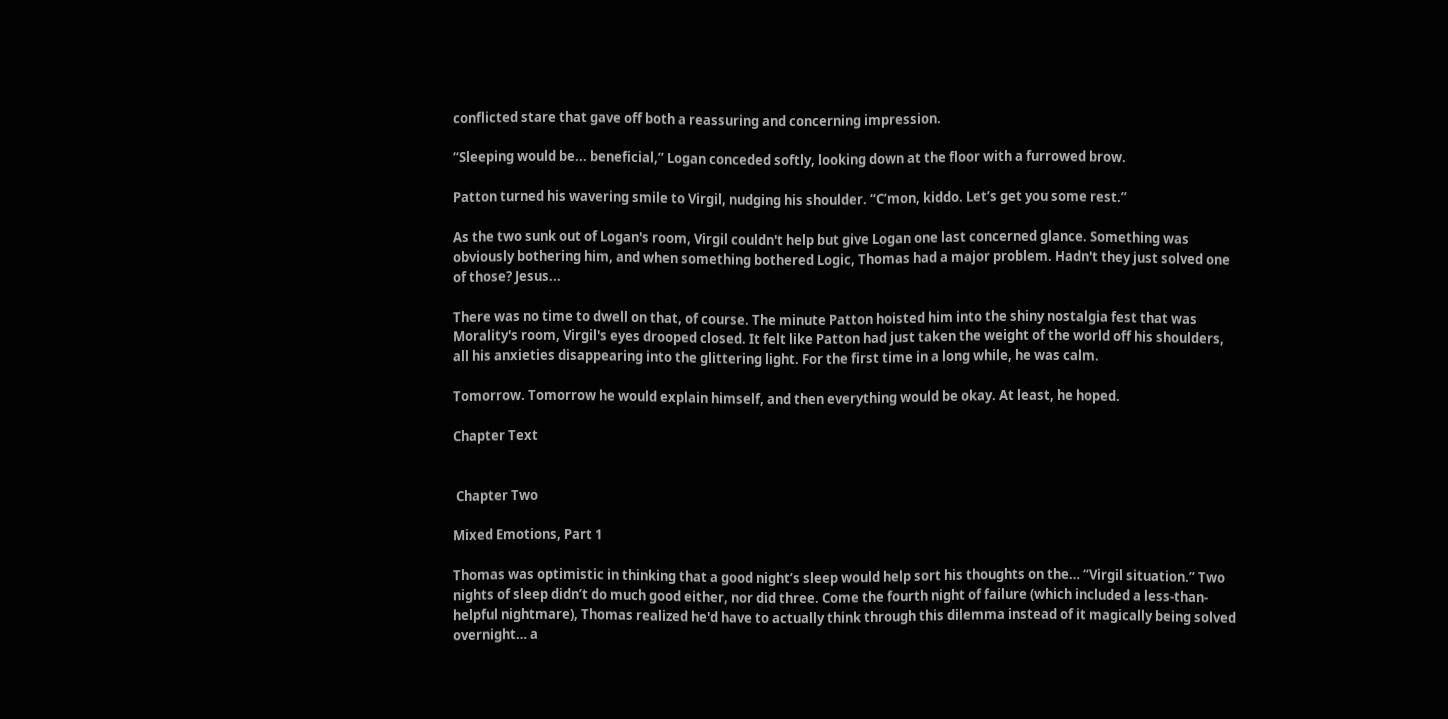conflicted stare that gave off both a reassuring and concerning impression.

“Sleeping would be... beneficial,” Logan conceded softly, looking down at the floor with a furrowed brow.

Patton turned his wavering smile to Virgil, nudging his shoulder. “C’mon, kiddo. Let’s get you some rest.”

As the two sunk out of Logan's room, Virgil couldn't help but give Logan one last concerned glance. Something was obviously bothering him, and when something bothered Logic, Thomas had a major problem. Hadn't they just solved one of those? Jesus...

There was no time to dwell on that, of course. The minute Patton hoisted him into the shiny nostalgia fest that was Morality's room, Virgil's eyes drooped closed. It felt like Patton had just taken the weight of the world off his shoulders, all his anxieties disappearing into the glittering light. For the first time in a long while, he was calm.

Tomorrow. Tomorrow he would explain himself, and then everything would be okay. At least, he hoped.

Chapter Text


 Chapter Two

Mixed Emotions, Part 1

Thomas was optimistic in thinking that a good night’s sleep would help sort his thoughts on the… “Virgil situation.” Two nights of sleep didn’t do much good either, nor did three. Come the fourth night of failure (which included a less-than-helpful nightmare), Thomas realized he'd have to actually think through this dilemma instead of it magically being solved overnight… a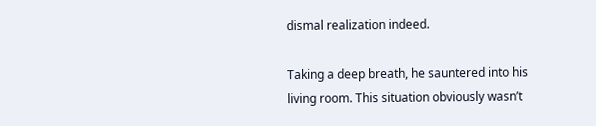dismal realization indeed.

Taking a deep breath, he sauntered into his living room. This situation obviously wasn’t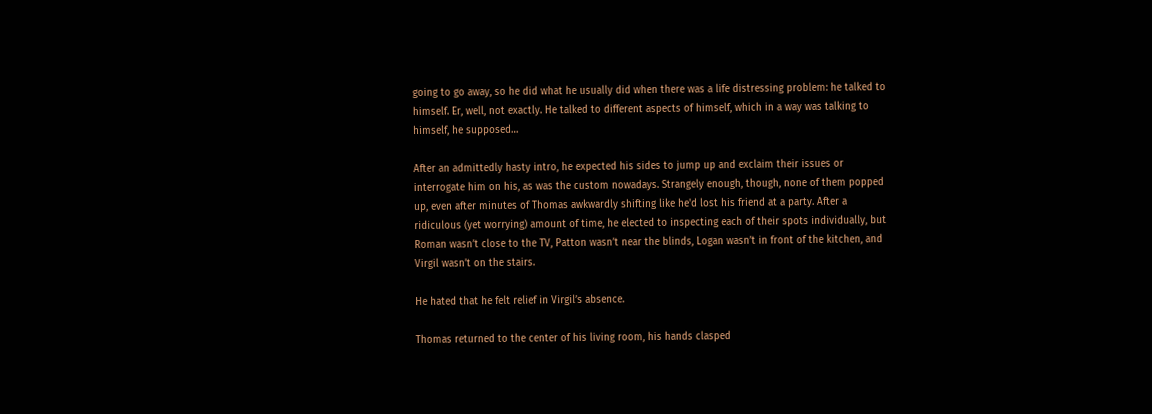going to go away, so he did what he usually did when there was a life distressing problem: he talked to himself. Er, well, not exactly. He talked to different aspects of himself, which in a way was talking to himself, he supposed…

After an admittedly hasty intro, he expected his sides to jump up and exclaim their issues or interrogate him on his, as was the custom nowadays. Strangely enough, though, none of them popped up, even after minutes of Thomas awkwardly shifting like he'd lost his friend at a party. After a ridiculous (yet worrying) amount of time, he elected to inspecting each of their spots individually, but Roman wasn’t close to the TV, Patton wasn’t near the blinds, Logan wasn’t in front of the kitchen, and Virgil wasn’t on the stairs.

He hated that he felt relief in Virgil’s absence.

Thomas returned to the center of his living room, his hands clasped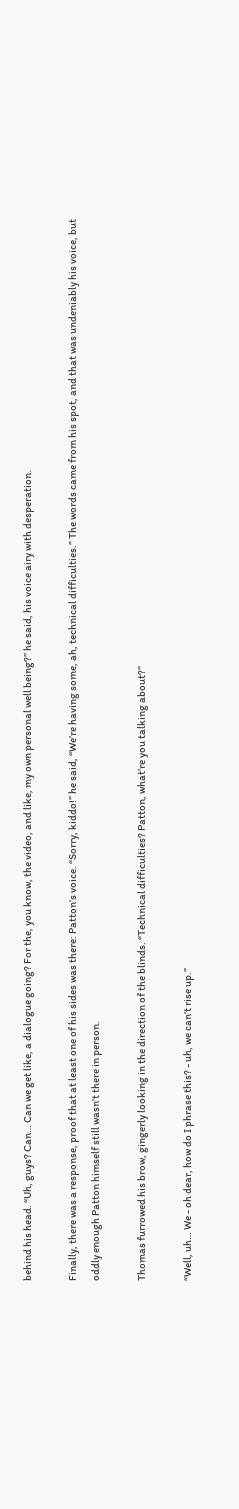behind his head. “Uh, guys? Can… Can we get like, a dialogue going? For the, you know, the video, and like, my own personal well being?” he said, his voice airy with desperation.

Finally, there was a response, proof that at least one of his sides was there: Patton’s voice. “Sorry, kiddo!” he said, “We’re having some, ah, technical difficulties.” The words came from his spot, and that was undeniably his voice, but oddly enough Patton himself still wasn’t there in person.

Thomas furrowed his brow, gingerly looking in the direction of the blinds. “Technical difficulties? Patton, what’re you talking about?”

“Well, uh… We - oh dear, how do I phrase this? - uh, we can’t rise up.”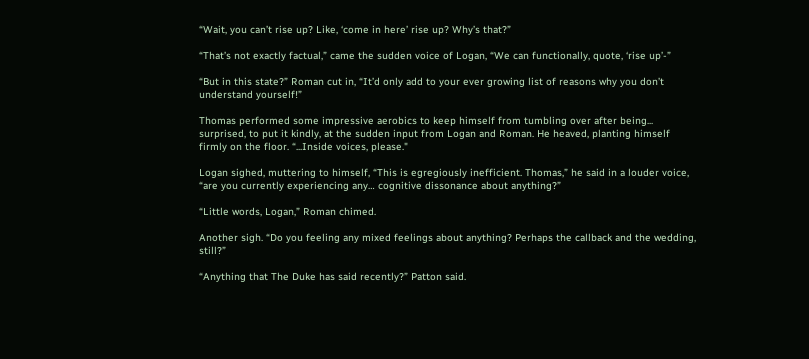“Wait, you can’t rise up? Like, ‘come in here’ rise up? Why’s that?”

“That’s not exactly factual,” came the sudden voice of Logan, “We can functionally, quote, ‘rise up’-”

“But in this state?” Roman cut in, “It’d only add to your ever growing list of reasons why you don’t understand yourself!”

Thomas performed some impressive aerobics to keep himself from tumbling over after being... surprised, to put it kindly, at the sudden input from Logan and Roman. He heaved, planting himself firmly on the floor. “...Inside voices, please."

Logan sighed, muttering to himself, “This is egregiously inefficient. Thomas,” he said in a louder voice, “are you currently experiencing any… cognitive dissonance about anything?”

“Little words, Logan,” Roman chimed.

Another sigh. “Do you feeling any mixed feelings about anything? Perhaps the callback and the wedding, still?”

“Anything that The Duke has said recently?” Patton said.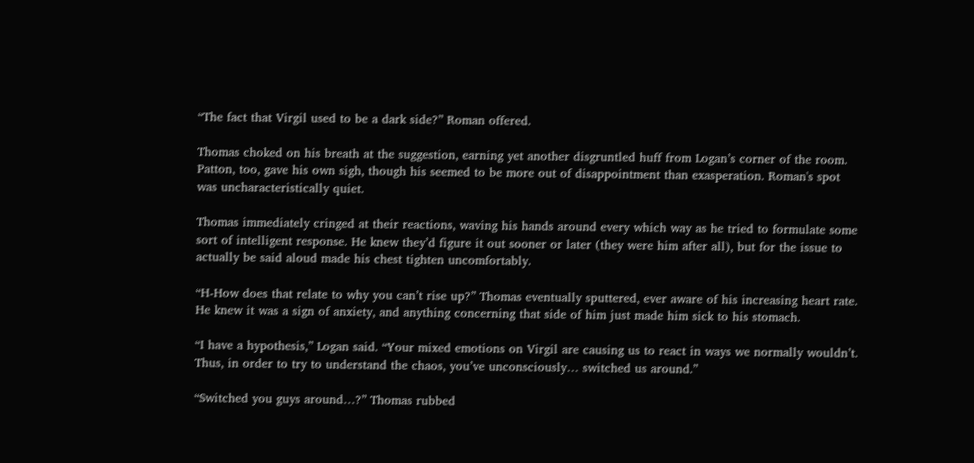“The fact that Virgil used to be a dark side?” Roman offered.

Thomas choked on his breath at the suggestion, earning yet another disgruntled huff from Logan’s corner of the room. Patton, too, gave his own sigh, though his seemed to be more out of disappointment than exasperation. Roman's spot was uncharacteristically quiet.

Thomas immediately cringed at their reactions, waving his hands around every which way as he tried to formulate some sort of intelligent response. He knew they’d figure it out sooner or later (they were him after all), but for the issue to actually be said aloud made his chest tighten uncomfortably.

“H-How does that relate to why you can’t rise up?” Thomas eventually sputtered, ever aware of his increasing heart rate. He knew it was a sign of anxiety, and anything concerning that side of him just made him sick to his stomach.

“I have a hypothesis,” Logan said. “Your mixed emotions on Virgil are causing us to react in ways we normally wouldn’t. Thus, in order to try to understand the chaos, you’ve unconsciously… switched us around.”

“Switched you guys around…?” Thomas rubbed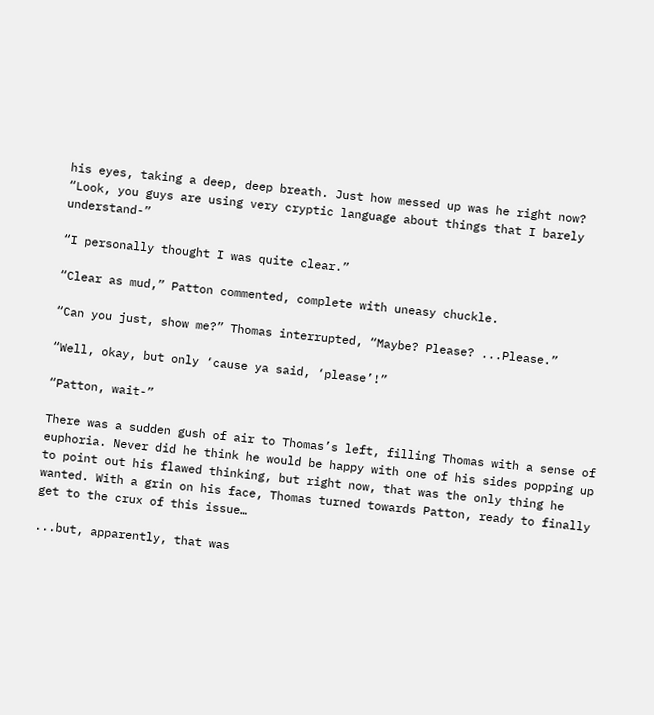his eyes, taking a deep, deep breath. Just how messed up was he right now? “Look, you guys are using very cryptic language about things that I barely understand-”

“I personally thought I was quite clear.”

“Clear as mud,” Patton commented, complete with uneasy chuckle.

“Can you just, show me?” Thomas interrupted, “Maybe? Please? ...Please.”

“Well, okay, but only ‘cause ya said, ‘please’!”

“Patton, wait-”

There was a sudden gush of air to Thomas’s left, filling Thomas with a sense of euphoria. Never did he think he would be happy with one of his sides popping up to point out his flawed thinking, but right now, that was the only thing he wanted. With a grin on his face, Thomas turned towards Patton, ready to finally get to the crux of this issue…

...but, apparently, that was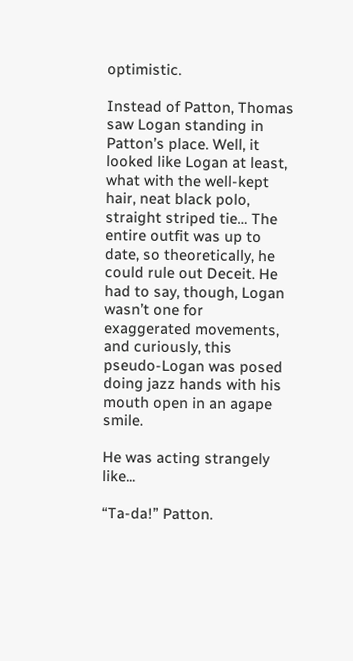optimistic.

Instead of Patton, Thomas saw Logan standing in Patton’s place. Well, it looked like Logan at least, what with the well-kept hair, neat black polo, straight striped tie… The entire outfit was up to date, so theoretically, he could rule out Deceit. He had to say, though, Logan wasn’t one for exaggerated movements, and curiously, this pseudo-Logan was posed doing jazz hands with his mouth open in an agape smile.

He was acting strangely like...

“Ta-da!” Patton.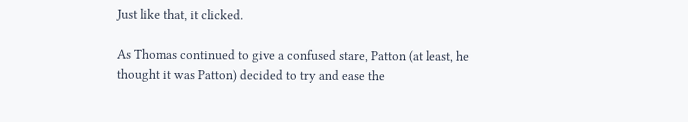Just like that, it clicked.

As Thomas continued to give a confused stare, Patton (at least, he thought it was Patton) decided to try and ease the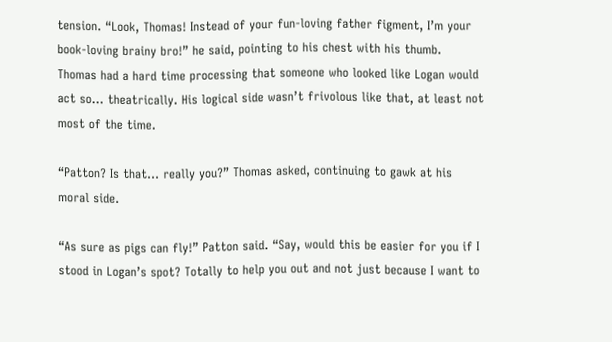tension. “Look, Thomas! Instead of your fun-loving father figment, I’m your book-loving brainy bro!” he said, pointing to his chest with his thumb. Thomas had a hard time processing that someone who looked like Logan would act so… theatrically. His logical side wasn’t frivolous like that, at least not most of the time.

“Patton? Is that… really you?” Thomas asked, continuing to gawk at his moral side.

“As sure as pigs can fly!” Patton said. “Say, would this be easier for you if I stood in Logan’s spot? Totally to help you out and not just because I want to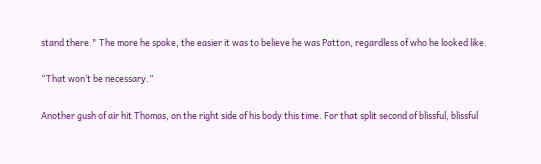stand there." The more he spoke, the easier it was to believe he was Patton, regardless of who he looked like.

“That won’t be necessary.”

Another gush of air hit Thomas, on the right side of his body this time. For that split second of blissful, blissful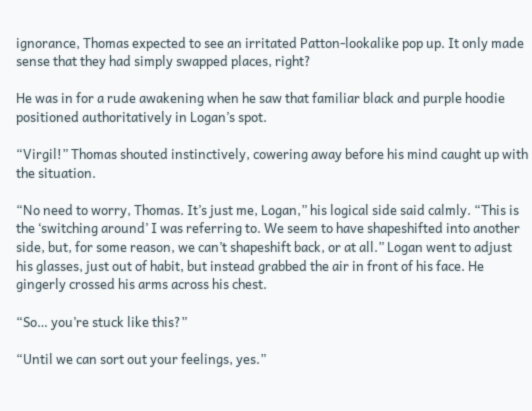ignorance, Thomas expected to see an irritated Patton-lookalike pop up. It only made sense that they had simply swapped places, right?

He was in for a rude awakening when he saw that familiar black and purple hoodie positioned authoritatively in Logan’s spot.

“Virgil!” Thomas shouted instinctively, cowering away before his mind caught up with the situation.

“No need to worry, Thomas. It’s just me, Logan,” his logical side said calmly. “This is the ‘switching around’ I was referring to. We seem to have shapeshifted into another side, but, for some reason, we can’t shapeshift back, or at all.” Logan went to adjust his glasses, just out of habit, but instead grabbed the air in front of his face. He gingerly crossed his arms across his chest.

“So… you’re stuck like this?”

“Until we can sort out your feelings, yes.”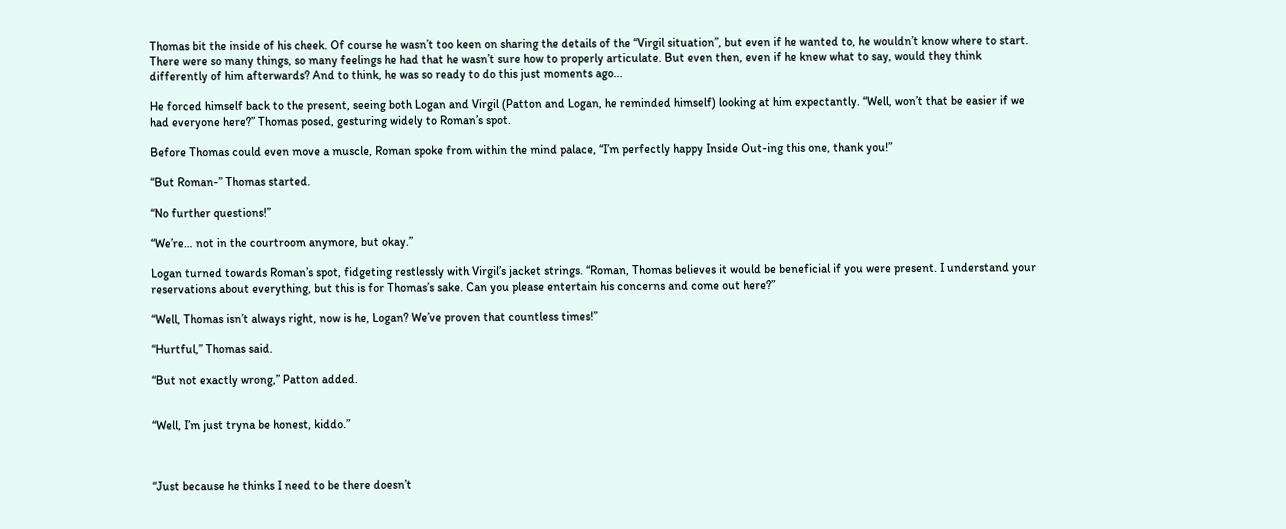Thomas bit the inside of his cheek. Of course he wasn’t too keen on sharing the details of the “Virgil situation”, but even if he wanted to, he wouldn’t know where to start. There were so many things, so many feelings he had that he wasn’t sure how to properly articulate. But even then, even if he knew what to say, would they think differently of him afterwards? And to think, he was so ready to do this just moments ago...

He forced himself back to the present, seeing both Logan and Virgil (Patton and Logan, he reminded himself) looking at him expectantly. “Well, won’t that be easier if we had everyone here?” Thomas posed, gesturing widely to Roman’s spot.

Before Thomas could even move a muscle, Roman spoke from within the mind palace, “I’m perfectly happy Inside Out-ing this one, thank you!”

“But Roman-” Thomas started.

“No further questions!”

“We’re… not in the courtroom anymore, but okay.”

Logan turned towards Roman’s spot, fidgeting restlessly with Virgil’s jacket strings. “Roman, Thomas believes it would be beneficial if you were present. I understand your reservations about everything, but this is for Thomas’s sake. Can you please entertain his concerns and come out here?”

“Well, Thomas isn’t always right, now is he, Logan? We’ve proven that countless times!”

“Hurtful,” Thomas said.

“But not exactly wrong,” Patton added.


“Well, I’m just tryna be honest, kiddo.”



“Just because he thinks I need to be there doesn’t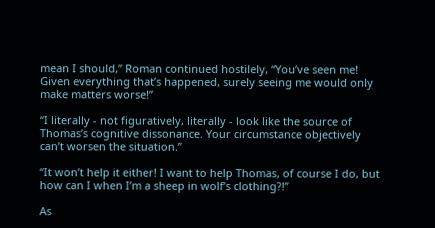mean I should,” Roman continued hostilely, “You’ve seen me! Given everything that’s happened, surely seeing me would only make matters worse!”

“I literally - not figuratively, literally - look like the source of Thomas’s cognitive dissonance. Your circumstance objectively can’t worsen the situation.”

“It won’t help it either! I want to help Thomas, of course I do, but how can I when I’m a sheep in wolf’s clothing?!”

As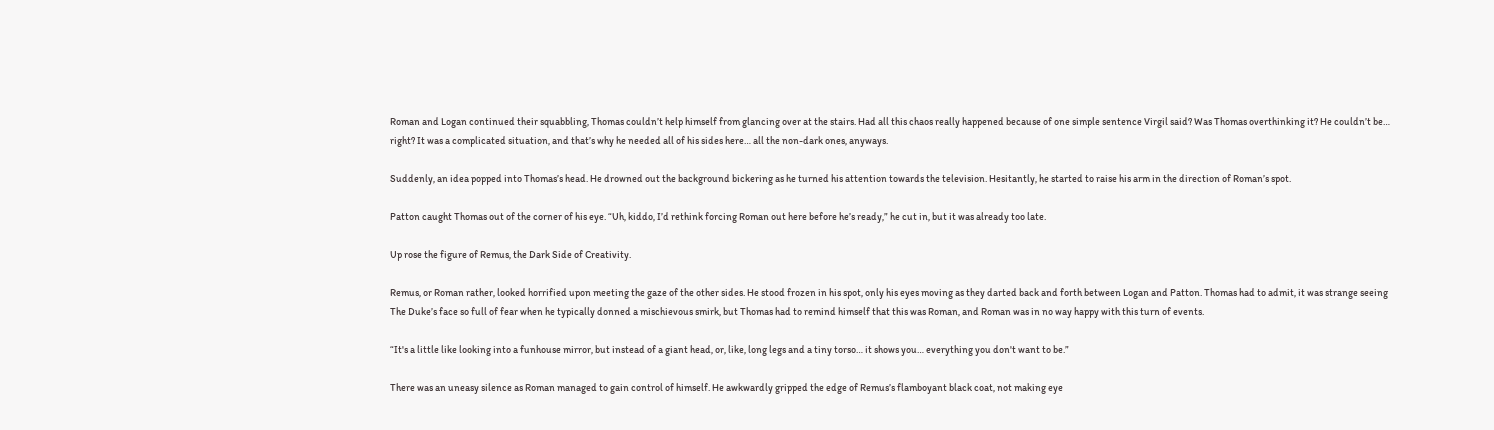Roman and Logan continued their squabbling, Thomas couldn’t help himself from glancing over at the stairs. Had all this chaos really happened because of one simple sentence Virgil said? Was Thomas overthinking it? He couldn’t be… right? It was a complicated situation, and that’s why he needed all of his sides here… all the non-dark ones, anyways.

Suddenly, an idea popped into Thomas’s head. He drowned out the background bickering as he turned his attention towards the television. Hesitantly, he started to raise his arm in the direction of Roman’s spot.

Patton caught Thomas out of the corner of his eye. “Uh, kiddo, I’d rethink forcing Roman out here before he’s ready,” he cut in, but it was already too late.

Up rose the figure of Remus, the Dark Side of Creativity.

Remus, or Roman rather, looked horrified upon meeting the gaze of the other sides. He stood frozen in his spot, only his eyes moving as they darted back and forth between Logan and Patton. Thomas had to admit, it was strange seeing The Duke’s face so full of fear when he typically donned a mischievous smirk, but Thomas had to remind himself that this was Roman, and Roman was in no way happy with this turn of events.

“It's a little like looking into a funhouse mirror, but instead of a giant head, or, like, long legs and a tiny torso… it shows you… everything you don't want to be.”

There was an uneasy silence as Roman managed to gain control of himself. He awkwardly gripped the edge of Remus’s flamboyant black coat, not making eye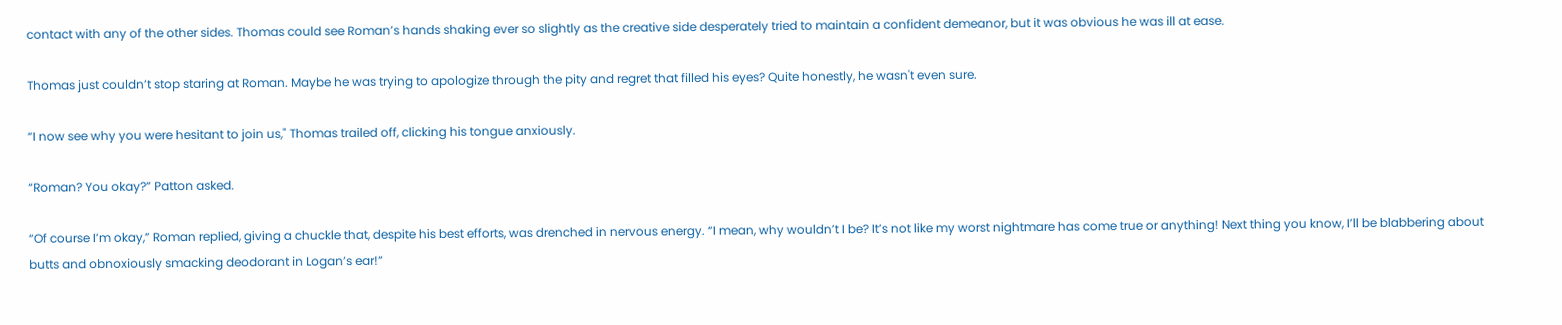contact with any of the other sides. Thomas could see Roman’s hands shaking ever so slightly as the creative side desperately tried to maintain a confident demeanor, but it was obvious he was ill at ease.

Thomas just couldn’t stop staring at Roman. Maybe he was trying to apologize through the pity and regret that filled his eyes? Quite honestly, he wasn't even sure.

“I now see why you were hesitant to join us," Thomas trailed off, clicking his tongue anxiously.

“Roman? You okay?” Patton asked.

“Of course I’m okay,” Roman replied, giving a chuckle that, despite his best efforts, was drenched in nervous energy. “I mean, why wouldn’t I be? It’s not like my worst nightmare has come true or anything! Next thing you know, I’ll be blabbering about butts and obnoxiously smacking deodorant in Logan’s ear!”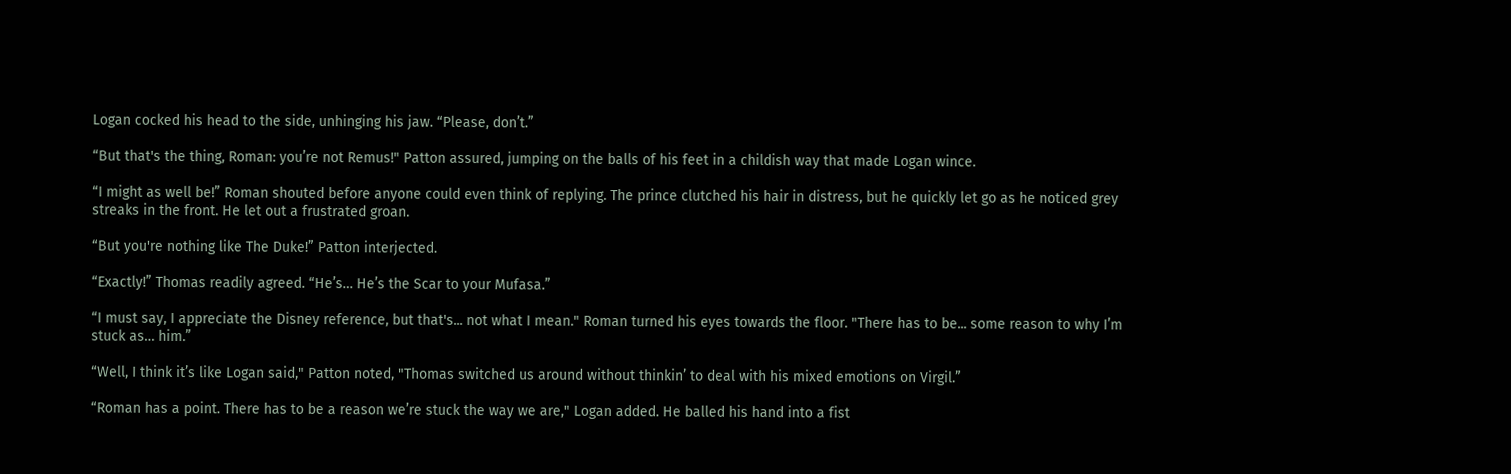Logan cocked his head to the side, unhinging his jaw. “Please, don’t.”

“But that's the thing, Roman: you’re not Remus!" Patton assured, jumping on the balls of his feet in a childish way that made Logan wince.

“I might as well be!” Roman shouted before anyone could even think of replying. The prince clutched his hair in distress, but he quickly let go as he noticed grey streaks in the front. He let out a frustrated groan.

“But you're nothing like The Duke!” Patton interjected.

“Exactly!” Thomas readily agreed. “He’s… He’s the Scar to your Mufasa.”

“I must say, I appreciate the Disney reference, but that's... not what I mean." Roman turned his eyes towards the floor. "There has to be... some reason to why I’m stuck as… him.”

“Well, I think it’s like Logan said," Patton noted, "Thomas switched us around without thinkin’ to deal with his mixed emotions on Virgil.”

“Roman has a point. There has to be a reason we’re stuck the way we are," Logan added. He balled his hand into a fist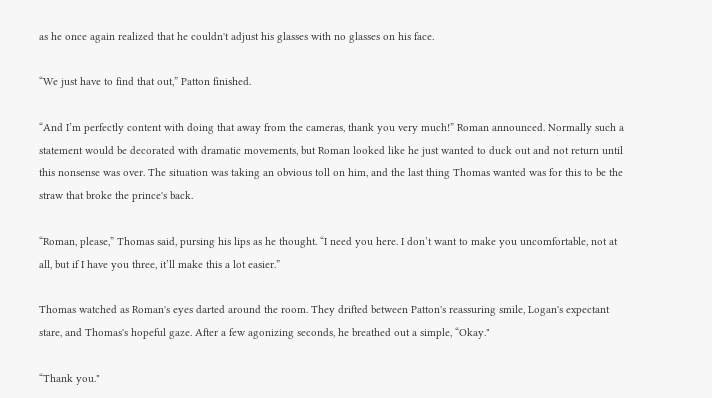as he once again realized that he couldn't adjust his glasses with no glasses on his face.

“We just have to find that out,” Patton finished.

“And I’m perfectly content with doing that away from the cameras, thank you very much!” Roman announced. Normally such a statement would be decorated with dramatic movements, but Roman looked like he just wanted to duck out and not return until this nonsense was over. The situation was taking an obvious toll on him, and the last thing Thomas wanted was for this to be the straw that broke the prince's back.

“Roman, please,” Thomas said, pursing his lips as he thought. “I need you here. I don’t want to make you uncomfortable, not at all, but if I have you three, it’ll make this a lot easier.”

Thomas watched as Roman's eyes darted around the room. They drifted between Patton's reassuring smile, Logan's expectant stare, and Thomas's hopeful gaze. After a few agonizing seconds, he breathed out a simple, “Okay."

“Thank you."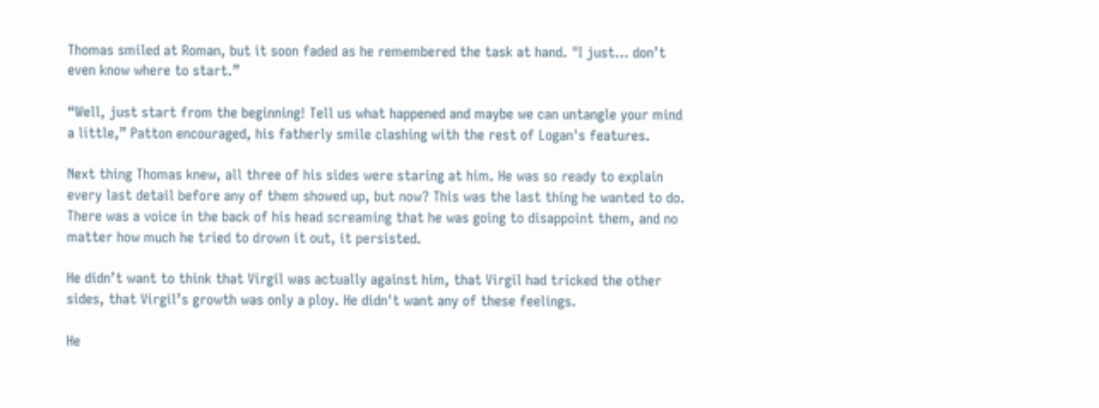Thomas smiled at Roman, but it soon faded as he remembered the task at hand. "I just… don’t even know where to start.”

“Well, just start from the beginning! Tell us what happened and maybe we can untangle your mind a little,” Patton encouraged, his fatherly smile clashing with the rest of Logan's features.

Next thing Thomas knew, all three of his sides were staring at him. He was so ready to explain every last detail before any of them showed up, but now? This was the last thing he wanted to do. There was a voice in the back of his head screaming that he was going to disappoint them, and no matter how much he tried to drown it out, it persisted.

He didn’t want to think that Virgil was actually against him, that Virgil had tricked the other sides, that Virgil’s growth was only a ploy. He didn't want any of these feelings.

He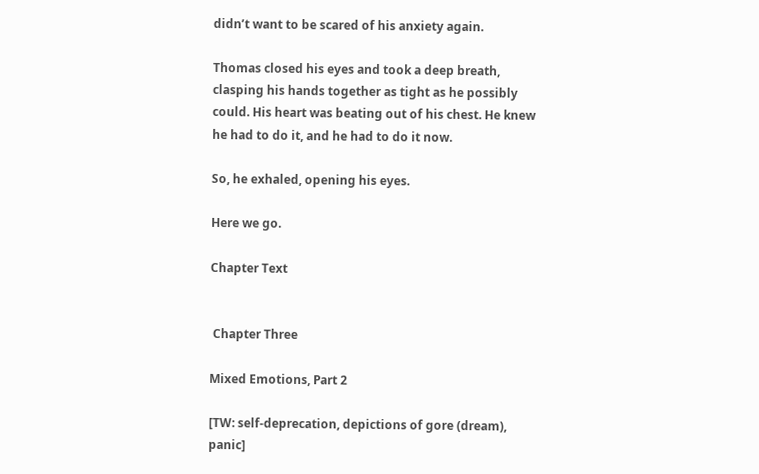didn’t want to be scared of his anxiety again.

Thomas closed his eyes and took a deep breath, clasping his hands together as tight as he possibly could. His heart was beating out of his chest. He knew he had to do it, and he had to do it now.

So, he exhaled, opening his eyes.

Here we go.

Chapter Text


 Chapter Three

Mixed Emotions, Part 2

[TW: self-deprecation, depictions of gore (dream), panic]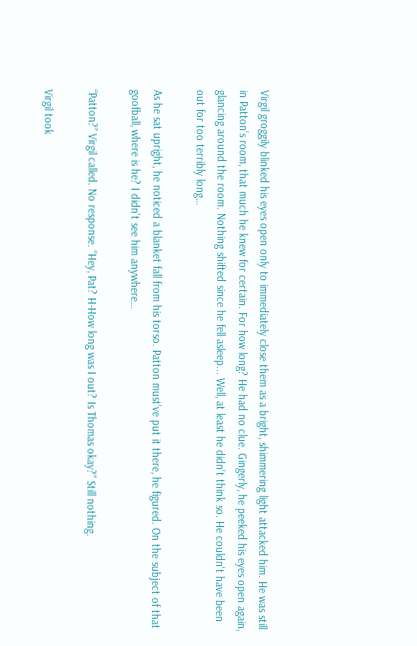Virgil groggily blinked his eyes open only to immediately close them as a bright, shimmering light attacked him. He was still in Patton’s room, that much he knew for certain. For how long? He had no clue. Gingerly, he peeked his eyes open again, glancing around the room. Nothing shifted since he fell asleep... Well, at least he didn’t think so. He couldn't have been out for too terribly long…

As he sat upright, he noticed a blanket fall from his torso. Patton must’ve put it there, he figured. On the subject of that goofball, where is he? I didn’t see him anywhere…

“Patton?” Virgil called. No response. “Hey, Pat? H-How long was I out? Is Thomas okay?” Still nothing.

Virgil took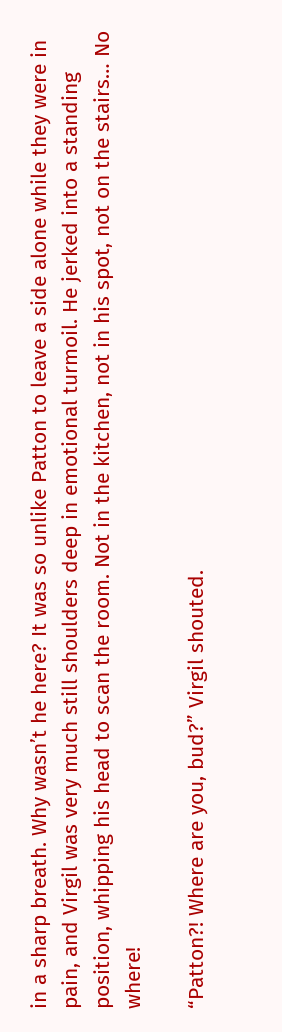in a sharp breath. Why wasn’t he here? It was so unlike Patton to leave a side alone while they were in pain, and Virgil was very much still shoulders deep in emotional turmoil. He jerked into a standing position, whipping his head to scan the room. Not in the kitchen, not in his spot, not on the stairs… No where!

“Patton?! Where are you, bud?” Virgil shouted.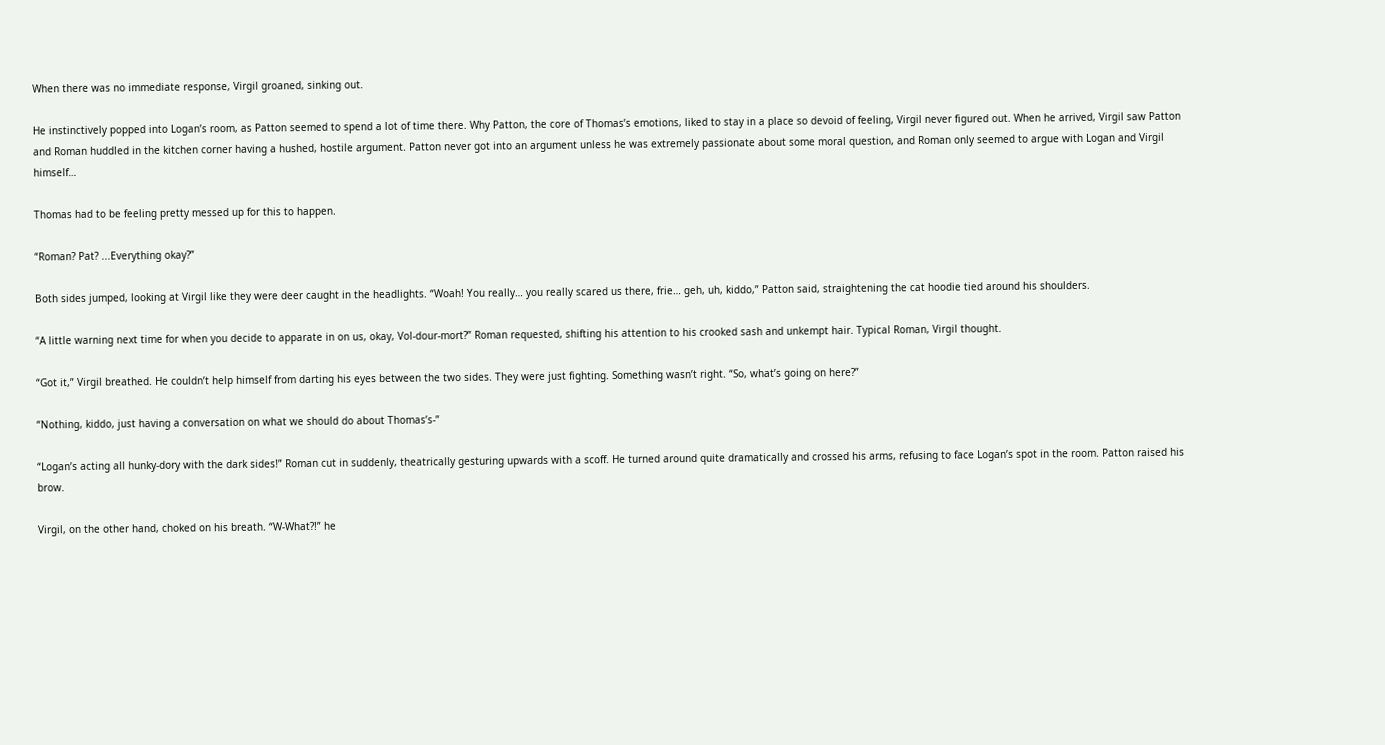When there was no immediate response, Virgil groaned, sinking out.

He instinctively popped into Logan’s room, as Patton seemed to spend a lot of time there. Why Patton, the core of Thomas’s emotions, liked to stay in a place so devoid of feeling, Virgil never figured out. When he arrived, Virgil saw Patton and Roman huddled in the kitchen corner having a hushed, hostile argument. Patton never got into an argument unless he was extremely passionate about some moral question, and Roman only seemed to argue with Logan and Virgil himself…

Thomas had to be feeling pretty messed up for this to happen.

“Roman? Pat? ...Everything okay?”

Both sides jumped, looking at Virgil like they were deer caught in the headlights. “Woah! You really… you really scared us there, frie… geh, uh, kiddo,” Patton said, straightening the cat hoodie tied around his shoulders.

“A little warning next time for when you decide to apparate in on us, okay, Vol-dour-mort?” Roman requested, shifting his attention to his crooked sash and unkempt hair. Typical Roman, Virgil thought.

“Got it,” Virgil breathed. He couldn’t help himself from darting his eyes between the two sides. They were just fighting. Something wasn’t right. “So, what’s going on here?”

“Nothing, kiddo, just having a conversation on what we should do about Thomas’s-”

“Logan’s acting all hunky-dory with the dark sides!” Roman cut in suddenly, theatrically gesturing upwards with a scoff. He turned around quite dramatically and crossed his arms, refusing to face Logan’s spot in the room. Patton raised his brow.

Virgil, on the other hand, choked on his breath. “W-What?!” he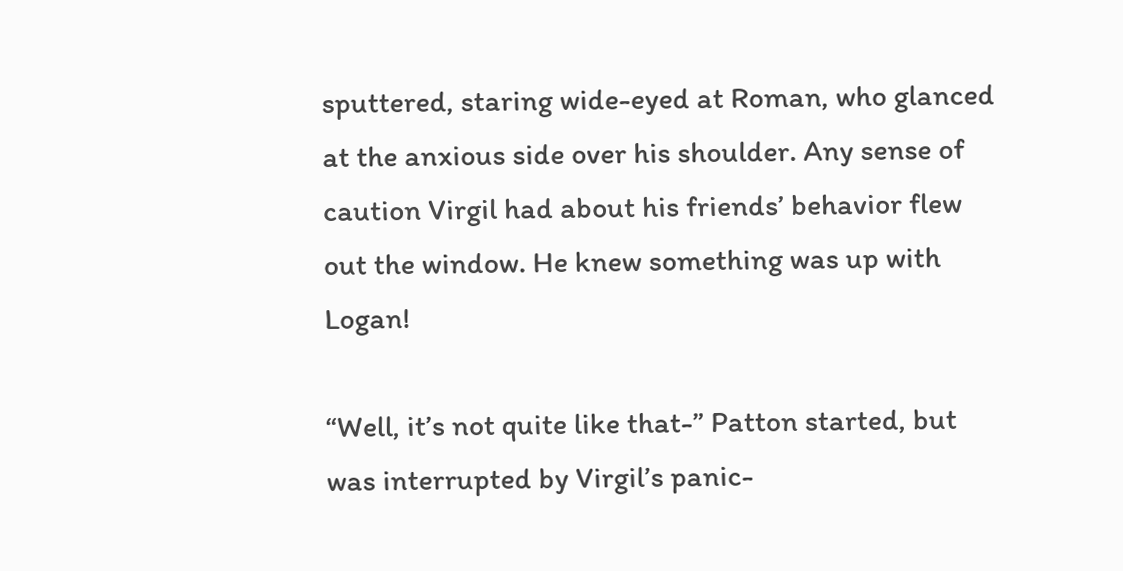sputtered, staring wide-eyed at Roman, who glanced at the anxious side over his shoulder. Any sense of caution Virgil had about his friends’ behavior flew out the window. He knew something was up with Logan!

“Well, it’s not quite like that-” Patton started, but was interrupted by Virgil’s panic-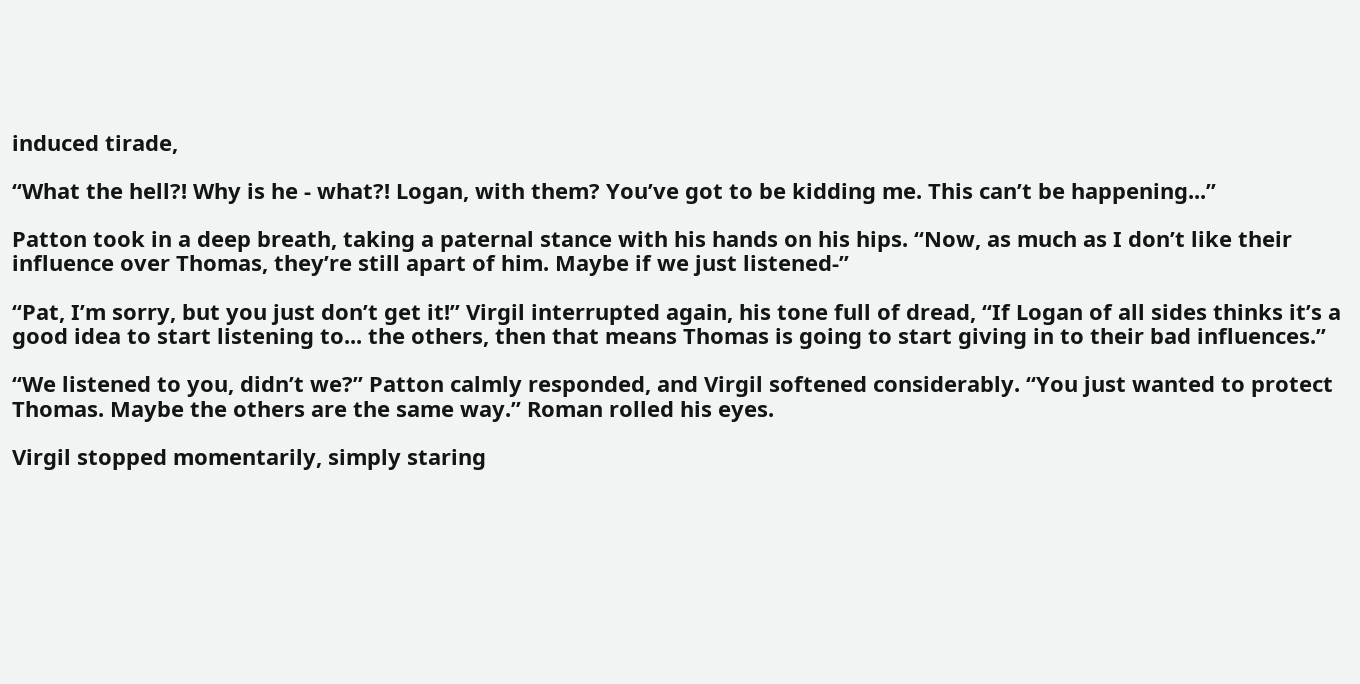induced tirade,

“What the hell?! Why is he - what?! Logan, with them? You’ve got to be kidding me. This can’t be happening...”

Patton took in a deep breath, taking a paternal stance with his hands on his hips. “Now, as much as I don’t like their influence over Thomas, they’re still apart of him. Maybe if we just listened-”

“Pat, I’m sorry, but you just don’t get it!” Virgil interrupted again, his tone full of dread, “If Logan of all sides thinks it’s a good idea to start listening to... the others, then that means Thomas is going to start giving in to their bad influences.”

“We listened to you, didn’t we?” Patton calmly responded, and Virgil softened considerably. “You just wanted to protect Thomas. Maybe the others are the same way.” Roman rolled his eyes.

Virgil stopped momentarily, simply staring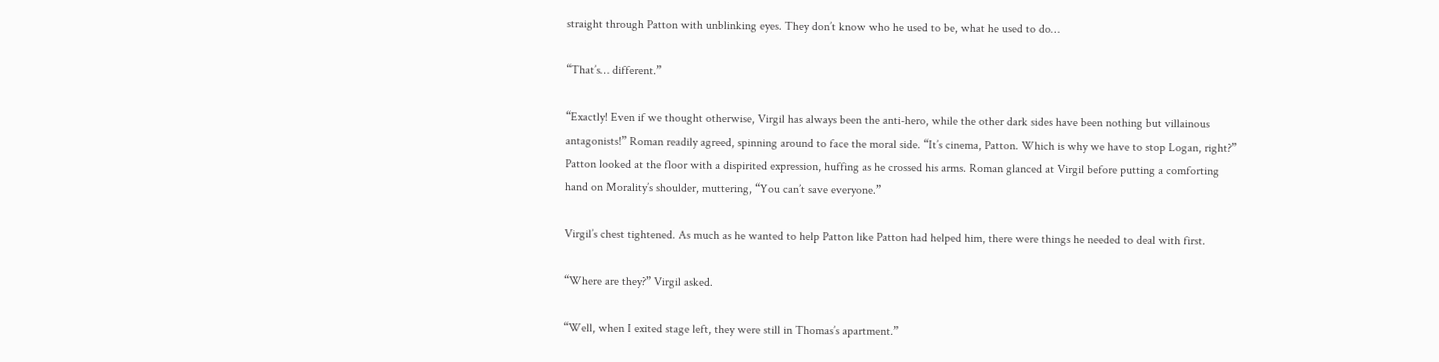straight through Patton with unblinking eyes. They don’t know who he used to be, what he used to do…

“That’s… different.”

“Exactly! Even if we thought otherwise, Virgil has always been the anti-hero, while the other dark sides have been nothing but villainous antagonists!” Roman readily agreed, spinning around to face the moral side. “It’s cinema, Patton. Which is why we have to stop Logan, right?” Patton looked at the floor with a dispirited expression, huffing as he crossed his arms. Roman glanced at Virgil before putting a comforting hand on Morality’s shoulder, muttering, “You can’t save everyone.”

Virgil’s chest tightened. As much as he wanted to help Patton like Patton had helped him, there were things he needed to deal with first.

“Where are they?” Virgil asked.

“Well, when I exited stage left, they were still in Thomas’s apartment.”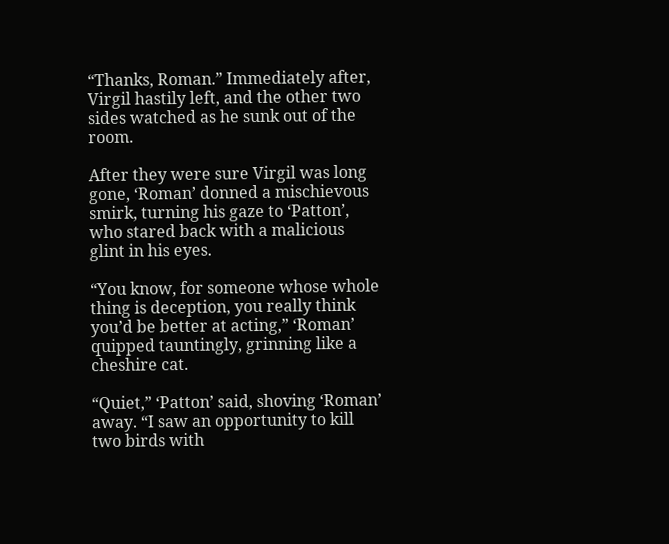“Thanks, Roman.” Immediately after, Virgil hastily left, and the other two sides watched as he sunk out of the room.

After they were sure Virgil was long gone, ‘Roman’ donned a mischievous smirk, turning his gaze to ‘Patton’, who stared back with a malicious glint in his eyes.

“You know, for someone whose whole thing is deception, you really think you’d be better at acting,” ‘Roman’ quipped tauntingly, grinning like a cheshire cat.

“Quiet,” ‘Patton’ said, shoving ‘Roman’ away. “I saw an opportunity to kill two birds with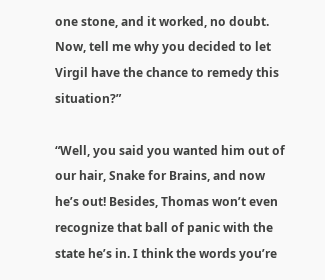one stone, and it worked, no doubt. Now, tell me why you decided to let Virgil have the chance to remedy this situation?”

“Well, you said you wanted him out of our hair, Snake for Brains, and now he’s out! Besides, Thomas won’t even recognize that ball of panic with the state he’s in. I think the words you’re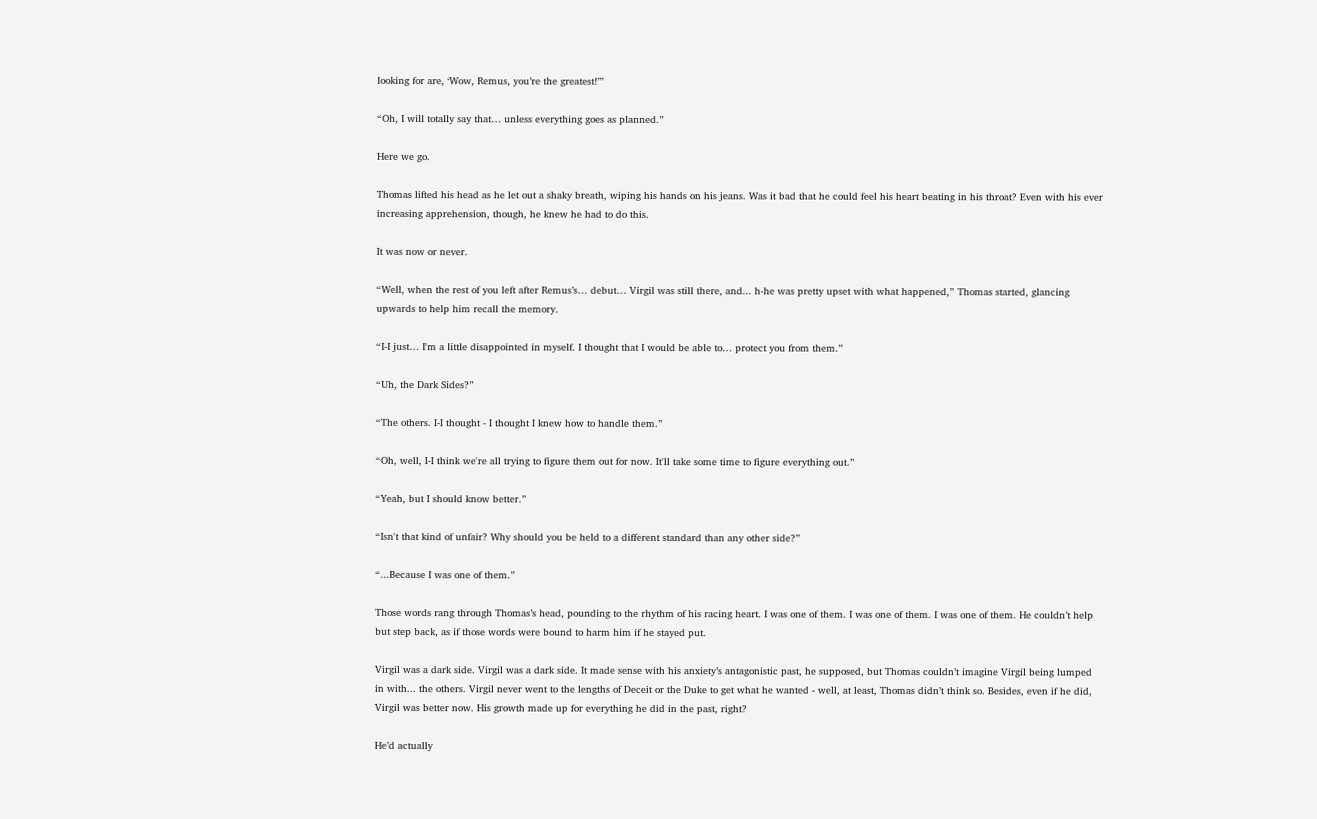looking for are, ‘Wow, Remus, you’re the greatest!’”

“Oh, I will totally say that… unless everything goes as planned.”

Here we go.

Thomas lifted his head as he let out a shaky breath, wiping his hands on his jeans. Was it bad that he could feel his heart beating in his throat? Even with his ever increasing apprehension, though, he knew he had to do this.

It was now or never.

“Well, when the rest of you left after Remus’s… debut… Virgil was still there, and... h-he was pretty upset with what happened,” Thomas started, glancing upwards to help him recall the memory.

“I-I just… I'm a little disappointed in myself. I thought that I would be able to… protect you from them.”

“Uh, the Dark Sides?”

“The others. I-I thought - I thought I knew how to handle them.”

“Oh, well, I-I think we're all trying to figure them out for now. It'll take some time to figure everything out.”

“Yeah, but I should know better.”

“Isn't that kind of unfair? Why should you be held to a different standard than any other side?”

“...Because I was one of them.”

Those words rang through Thomas’s head, pounding to the rhythm of his racing heart. I was one of them. I was one of them. I was one of them. He couldn’t help but step back, as if those words were bound to harm him if he stayed put.

Virgil was a dark side. Virgil was a dark side. It made sense with his anxiety’s antagonistic past, he supposed, but Thomas couldn’t imagine Virgil being lumped in with... the others. Virgil never went to the lengths of Deceit or the Duke to get what he wanted - well, at least, Thomas didn’t think so. Besides, even if he did, Virgil was better now. His growth made up for everything he did in the past, right?

He’d actually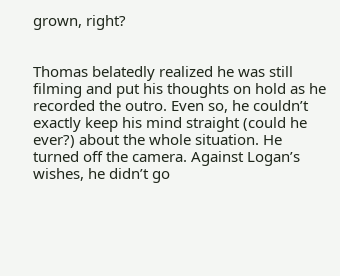grown, right?


Thomas belatedly realized he was still filming and put his thoughts on hold as he recorded the outro. Even so, he couldn’t exactly keep his mind straight (could he ever?) about the whole situation. He turned off the camera. Against Logan’s wishes, he didn’t go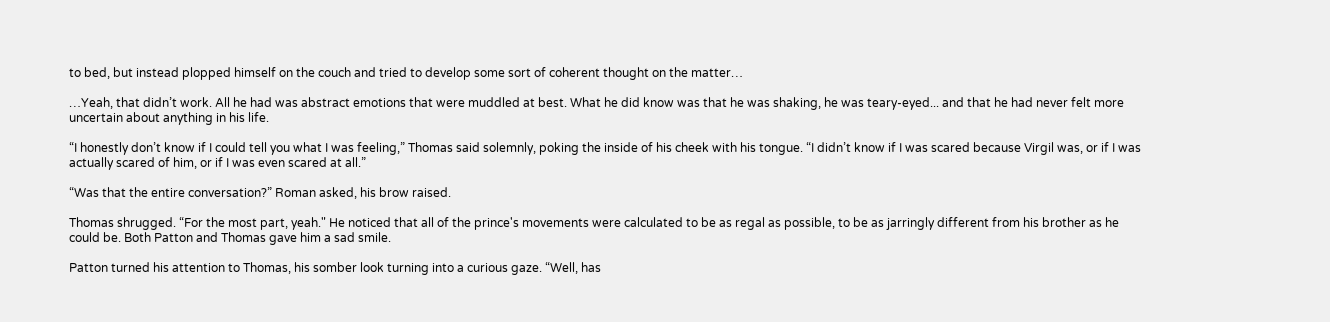to bed, but instead plopped himself on the couch and tried to develop some sort of coherent thought on the matter…

…Yeah, that didn’t work. All he had was abstract emotions that were muddled at best. What he did know was that he was shaking, he was teary-eyed... and that he had never felt more uncertain about anything in his life.

“I honestly don’t know if I could tell you what I was feeling,” Thomas said solemnly, poking the inside of his cheek with his tongue. “I didn’t know if I was scared because Virgil was, or if I was actually scared of him, or if I was even scared at all.”

“Was that the entire conversation?” Roman asked, his brow raised.

Thomas shrugged. “For the most part, yeah." He noticed that all of the prince's movements were calculated to be as regal as possible, to be as jarringly different from his brother as he could be. Both Patton and Thomas gave him a sad smile.

Patton turned his attention to Thomas, his somber look turning into a curious gaze. “Well, has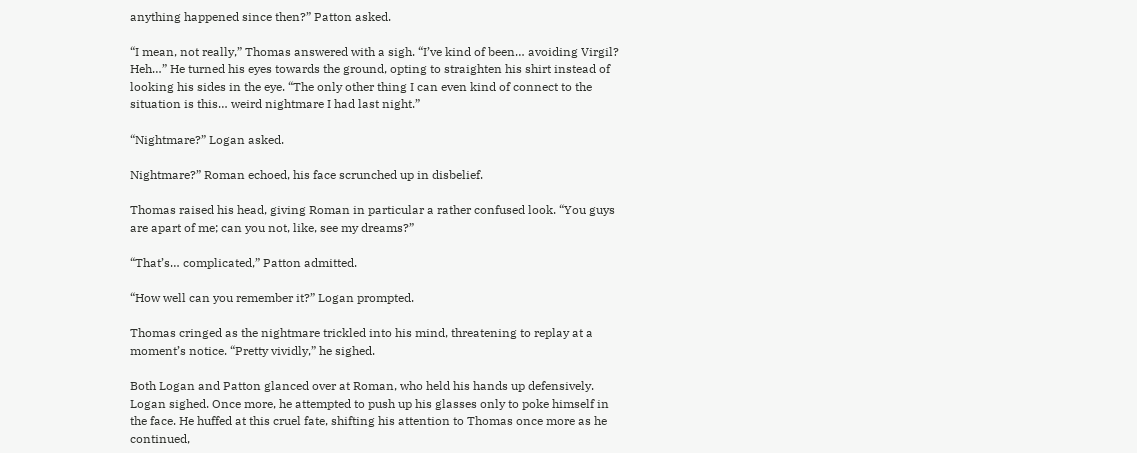anything happened since then?” Patton asked.

“I mean, not really,” Thomas answered with a sigh. “I’ve kind of been… avoiding Virgil? Heh…” He turned his eyes towards the ground, opting to straighten his shirt instead of looking his sides in the eye. “The only other thing I can even kind of connect to the situation is this… weird nightmare I had last night.”

“Nightmare?” Logan asked.

Nightmare?” Roman echoed, his face scrunched up in disbelief.

Thomas raised his head, giving Roman in particular a rather confused look. “You guys are apart of me; can you not, like, see my dreams?”

“That’s… complicated,” Patton admitted.

“How well can you remember it?” Logan prompted.

Thomas cringed as the nightmare trickled into his mind, threatening to replay at a moment’s notice. “Pretty vividly,” he sighed.

Both Logan and Patton glanced over at Roman, who held his hands up defensively. Logan sighed. Once more, he attempted to push up his glasses only to poke himself in the face. He huffed at this cruel fate, shifting his attention to Thomas once more as he continued,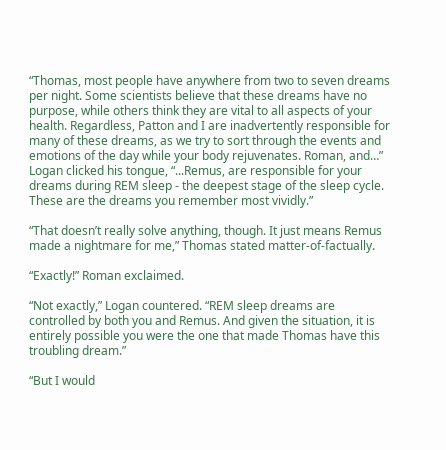“Thomas, most people have anywhere from two to seven dreams per night. Some scientists believe that these dreams have no purpose, while others think they are vital to all aspects of your health. Regardless, Patton and I are inadvertently responsible for many of these dreams, as we try to sort through the events and emotions of the day while your body rejuvenates. Roman, and…” Logan clicked his tongue, “...Remus, are responsible for your dreams during REM sleep - the deepest stage of the sleep cycle. These are the dreams you remember most vividly.”

“That doesn’t really solve anything, though. It just means Remus made a nightmare for me,” Thomas stated matter-of-factually.

“Exactly!” Roman exclaimed.

“Not exactly,” Logan countered. “REM sleep dreams are controlled by both you and Remus. And given the situation, it is entirely possible you were the one that made Thomas have this troubling dream.”

“But I would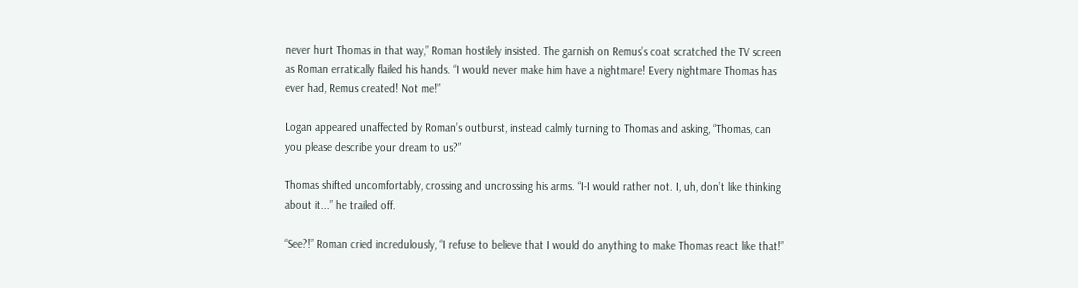never hurt Thomas in that way,” Roman hostilely insisted. The garnish on Remus’s coat scratched the TV screen as Roman erratically flailed his hands. “I would never make him have a nightmare! Every nightmare Thomas has ever had, Remus created! Not me!”

Logan appeared unaffected by Roman’s outburst, instead calmly turning to Thomas and asking, “Thomas, can you please describe your dream to us?”

Thomas shifted uncomfortably, crossing and uncrossing his arms. “I-I would rather not. I, uh, don’t like thinking about it...” he trailed off.

“See?!” Roman cried incredulously, “I refuse to believe that I would do anything to make Thomas react like that!”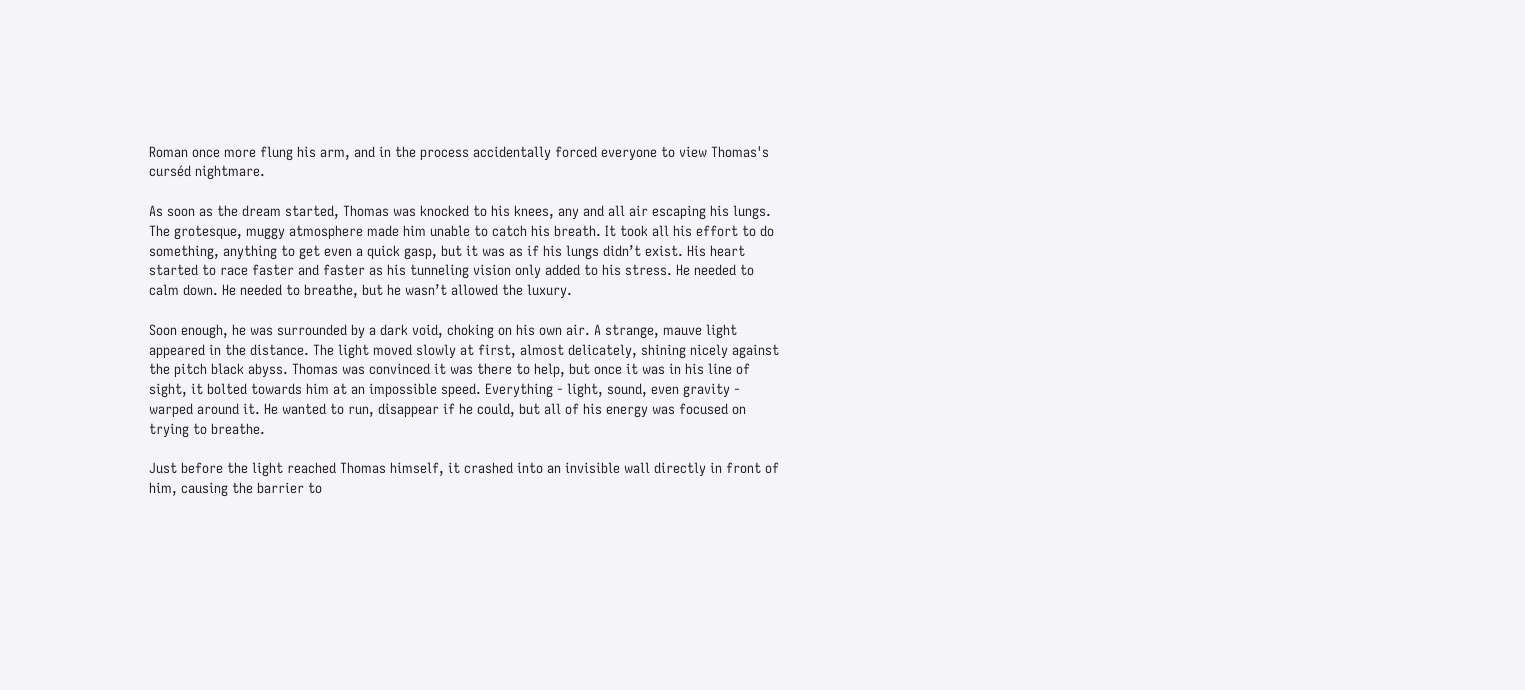Roman once more flung his arm, and in the process accidentally forced everyone to view Thomas's curséd nightmare.

As soon as the dream started, Thomas was knocked to his knees, any and all air escaping his lungs. The grotesque, muggy atmosphere made him unable to catch his breath. It took all his effort to do something, anything to get even a quick gasp, but it was as if his lungs didn’t exist. His heart started to race faster and faster as his tunneling vision only added to his stress. He needed to calm down. He needed to breathe, but he wasn’t allowed the luxury.

Soon enough, he was surrounded by a dark void, choking on his own air. A strange, mauve light appeared in the distance. The light moved slowly at first, almost delicately, shining nicely against the pitch black abyss. Thomas was convinced it was there to help, but once it was in his line of sight, it bolted towards him at an impossible speed. Everything - light, sound, even gravity - warped around it. He wanted to run, disappear if he could, but all of his energy was focused on trying to breathe.

Just before the light reached Thomas himself, it crashed into an invisible wall directly in front of him, causing the barrier to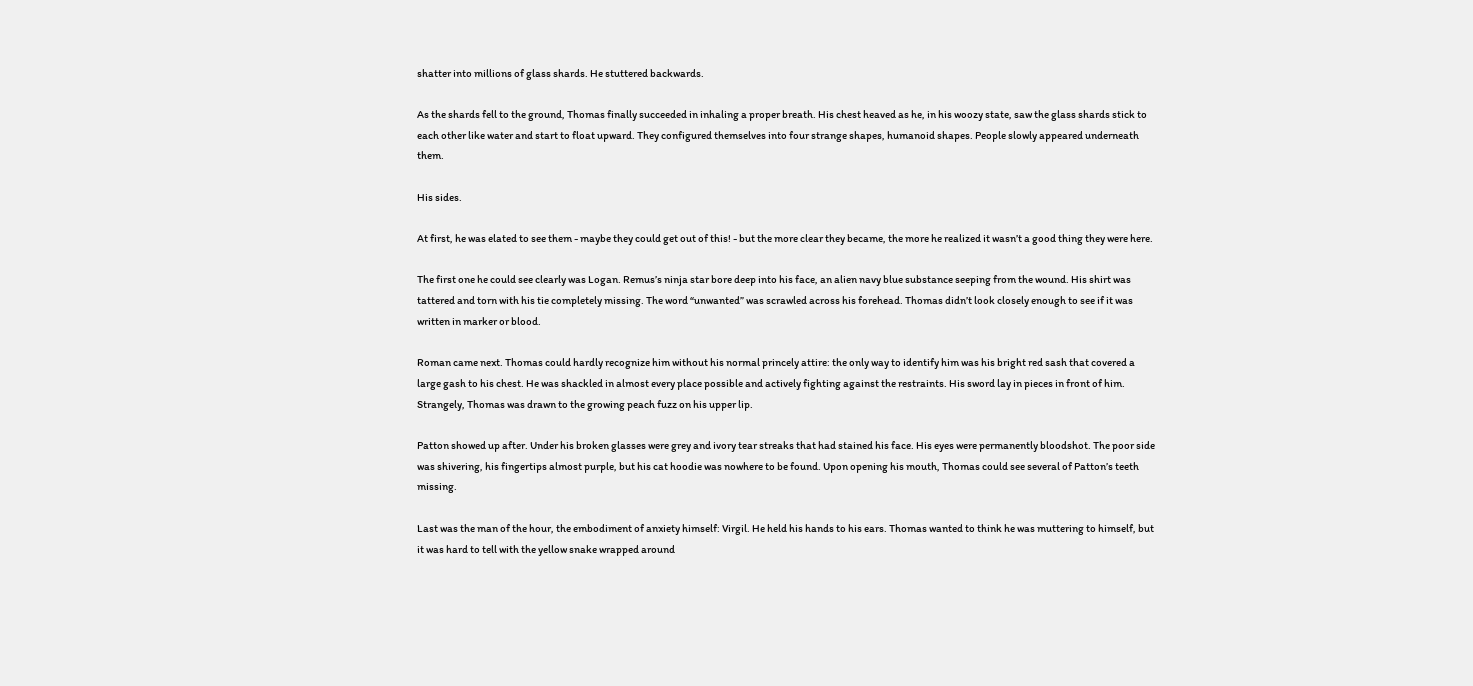shatter into millions of glass shards. He stuttered backwards.

As the shards fell to the ground, Thomas finally succeeded in inhaling a proper breath. His chest heaved as he, in his woozy state, saw the glass shards stick to each other like water and start to float upward. They configured themselves into four strange shapes, humanoid shapes. People slowly appeared underneath them.

His sides.

At first, he was elated to see them - maybe they could get out of this! - but the more clear they became, the more he realized it wasn’t a good thing they were here.

The first one he could see clearly was Logan. Remus’s ninja star bore deep into his face, an alien navy blue substance seeping from the wound. His shirt was tattered and torn with his tie completely missing. The word “unwanted” was scrawled across his forehead. Thomas didn’t look closely enough to see if it was written in marker or blood.

Roman came next. Thomas could hardly recognize him without his normal princely attire: the only way to identify him was his bright red sash that covered a large gash to his chest. He was shackled in almost every place possible and actively fighting against the restraints. His sword lay in pieces in front of him. Strangely, Thomas was drawn to the growing peach fuzz on his upper lip.

Patton showed up after. Under his broken glasses were grey and ivory tear streaks that had stained his face. His eyes were permanently bloodshot. The poor side was shivering, his fingertips almost purple, but his cat hoodie was nowhere to be found. Upon opening his mouth, Thomas could see several of Patton’s teeth missing.

Last was the man of the hour, the embodiment of anxiety himself: Virgil. He held his hands to his ears. Thomas wanted to think he was muttering to himself, but it was hard to tell with the yellow snake wrapped around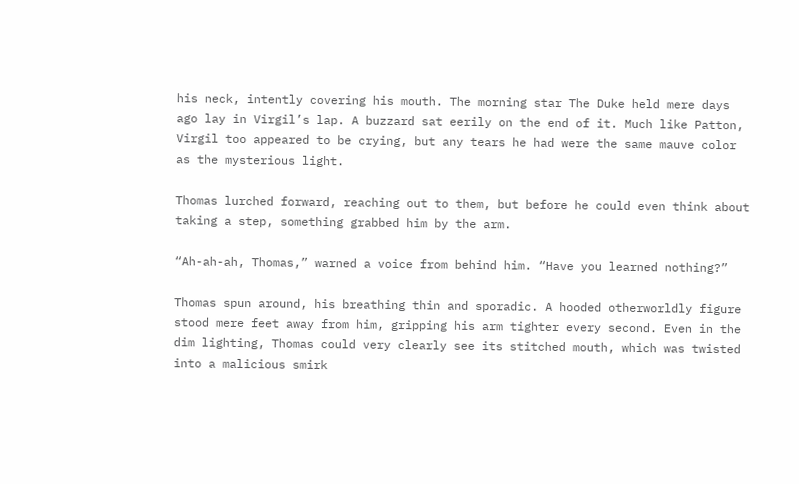his neck, intently covering his mouth. The morning star The Duke held mere days ago lay in Virgil’s lap. A buzzard sat eerily on the end of it. Much like Patton, Virgil too appeared to be crying, but any tears he had were the same mauve color as the mysterious light.

Thomas lurched forward, reaching out to them, but before he could even think about taking a step, something grabbed him by the arm.

“Ah-ah-ah, Thomas,” warned a voice from behind him. “Have you learned nothing?”

Thomas spun around, his breathing thin and sporadic. A hooded otherworldly figure stood mere feet away from him, gripping his arm tighter every second. Even in the dim lighting, Thomas could very clearly see its stitched mouth, which was twisted into a malicious smirk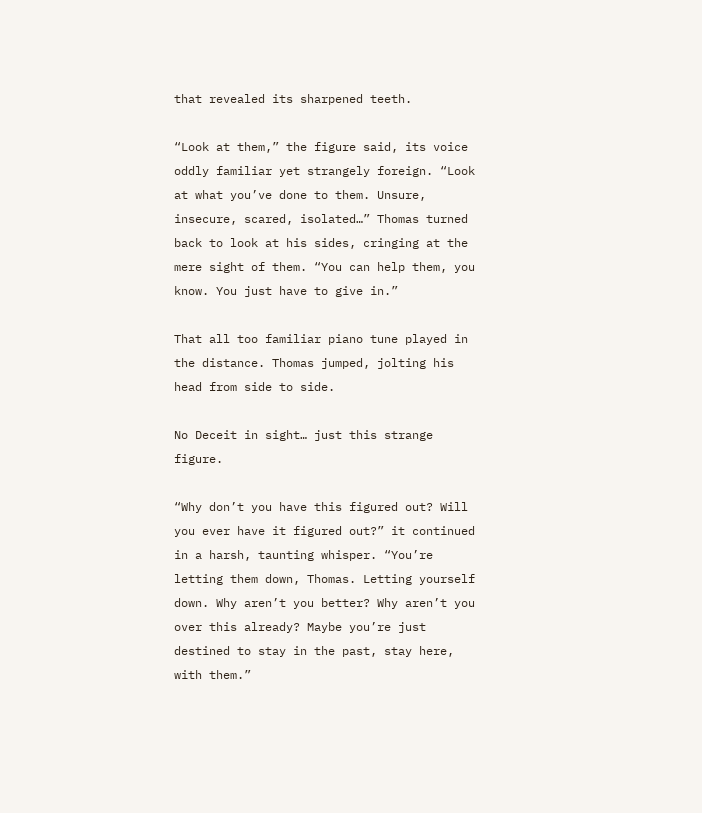that revealed its sharpened teeth.

“Look at them,” the figure said, its voice oddly familiar yet strangely foreign. “Look at what you’ve done to them. Unsure, insecure, scared, isolated…” Thomas turned back to look at his sides, cringing at the mere sight of them. “You can help them, you know. You just have to give in.”

That all too familiar piano tune played in the distance. Thomas jumped, jolting his head from side to side.

No Deceit in sight… just this strange figure.

“Why don’t you have this figured out? Will you ever have it figured out?” it continued in a harsh, taunting whisper. “You’re letting them down, Thomas. Letting yourself down. Why aren’t you better? Why aren’t you over this already? Maybe you’re just destined to stay in the past, stay here, with them.”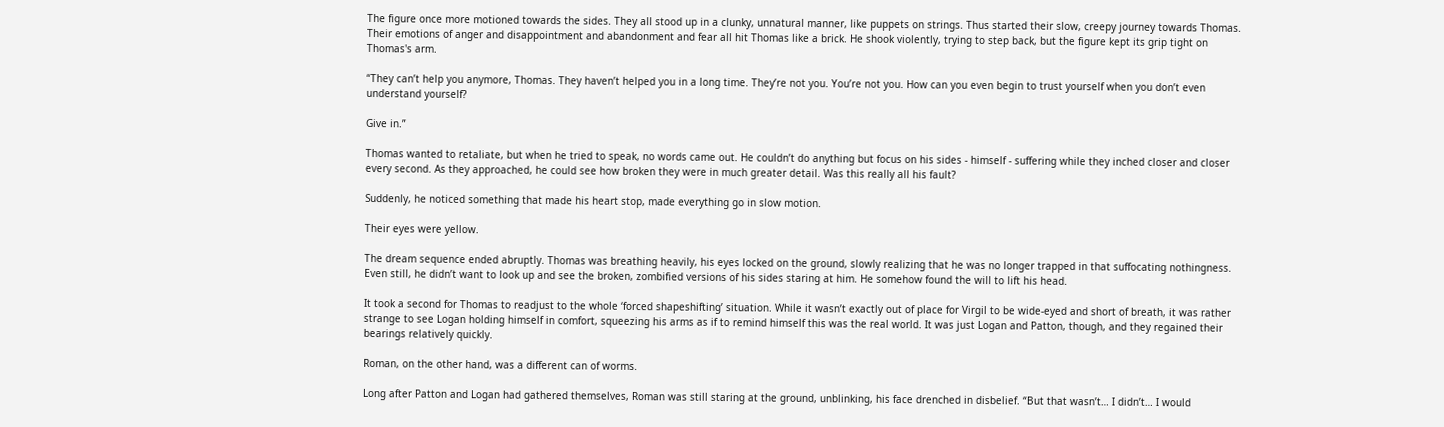The figure once more motioned towards the sides. They all stood up in a clunky, unnatural manner, like puppets on strings. Thus started their slow, creepy journey towards Thomas. Their emotions of anger and disappointment and abandonment and fear all hit Thomas like a brick. He shook violently, trying to step back, but the figure kept its grip tight on Thomas's arm.

“They can’t help you anymore, Thomas. They haven’t helped you in a long time. They’re not you. You’re not you. How can you even begin to trust yourself when you don’t even understand yourself?

Give in.”

Thomas wanted to retaliate, but when he tried to speak, no words came out. He couldn’t do anything but focus on his sides - himself - suffering while they inched closer and closer every second. As they approached, he could see how broken they were in much greater detail. Was this really all his fault?

Suddenly, he noticed something that made his heart stop, made everything go in slow motion.

Their eyes were yellow.

The dream sequence ended abruptly. Thomas was breathing heavily, his eyes locked on the ground, slowly realizing that he was no longer trapped in that suffocating nothingness. Even still, he didn’t want to look up and see the broken, zombified versions of his sides staring at him. He somehow found the will to lift his head.

It took a second for Thomas to readjust to the whole ‘forced shapeshifting’ situation. While it wasn’t exactly out of place for Virgil to be wide-eyed and short of breath, it was rather strange to see Logan holding himself in comfort, squeezing his arms as if to remind himself this was the real world. It was just Logan and Patton, though, and they regained their bearings relatively quickly.

Roman, on the other hand, was a different can of worms.

Long after Patton and Logan had gathered themselves, Roman was still staring at the ground, unblinking, his face drenched in disbelief. “But that wasn’t… I didn’t… I would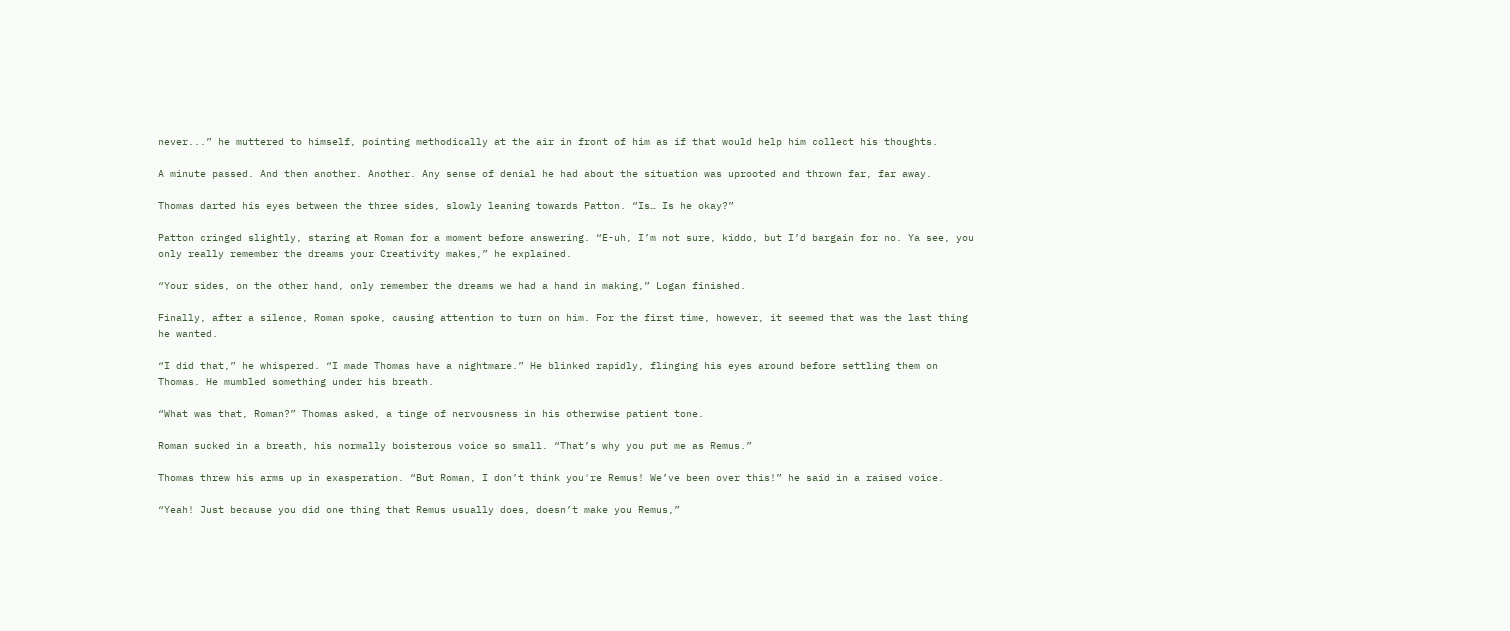never...” he muttered to himself, pointing methodically at the air in front of him as if that would help him collect his thoughts.

A minute passed. And then another. Another. Any sense of denial he had about the situation was uprooted and thrown far, far away.

Thomas darted his eyes between the three sides, slowly leaning towards Patton. “Is… Is he okay?”

Patton cringed slightly, staring at Roman for a moment before answering. “E-uh, I’m not sure, kiddo, but I’d bargain for no. Ya see, you only really remember the dreams your Creativity makes,” he explained.

“Your sides, on the other hand, only remember the dreams we had a hand in making,” Logan finished.

Finally, after a silence, Roman spoke, causing attention to turn on him. For the first time, however, it seemed that was the last thing he wanted.

“I did that,” he whispered. “I made Thomas have a nightmare.” He blinked rapidly, flinging his eyes around before settling them on Thomas. He mumbled something under his breath.

“What was that, Roman?” Thomas asked, a tinge of nervousness in his otherwise patient tone.

Roman sucked in a breath, his normally boisterous voice so small. “That’s why you put me as Remus.”

Thomas threw his arms up in exasperation. “But Roman, I don’t think you're Remus! We’ve been over this!” he said in a raised voice.

“Yeah! Just because you did one thing that Remus usually does, doesn’t make you Remus,”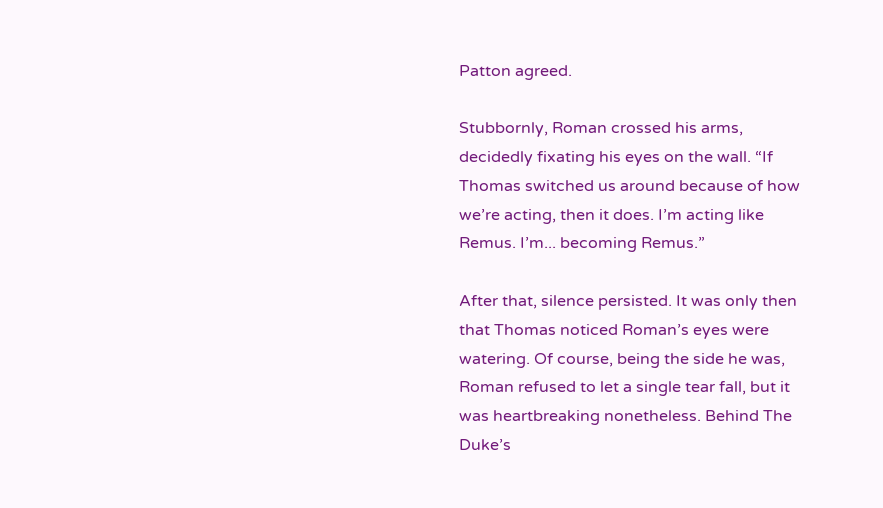Patton agreed.

Stubbornly, Roman crossed his arms, decidedly fixating his eyes on the wall. “If Thomas switched us around because of how we’re acting, then it does. I’m acting like Remus. I’m... becoming Remus.”

After that, silence persisted. It was only then that Thomas noticed Roman’s eyes were watering. Of course, being the side he was, Roman refused to let a single tear fall, but it was heartbreaking nonetheless. Behind The Duke’s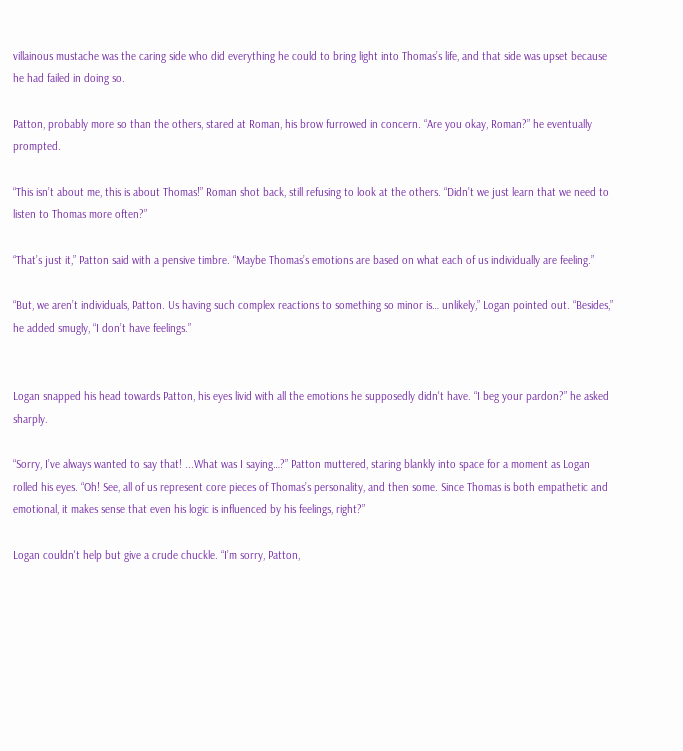villainous mustache was the caring side who did everything he could to bring light into Thomas’s life, and that side was upset because he had failed in doing so.

Patton, probably more so than the others, stared at Roman, his brow furrowed in concern. “Are you okay, Roman?” he eventually prompted.

“This isn’t about me, this is about Thomas!” Roman shot back, still refusing to look at the others. “Didn’t we just learn that we need to listen to Thomas more often?”

“That’s just it,” Patton said with a pensive timbre. “Maybe Thomas’s emotions are based on what each of us individually are feeling.”

“But, we aren’t individuals, Patton. Us having such complex reactions to something so minor is… unlikely,” Logan pointed out. “Besides,” he added smugly, “I don’t have feelings.”


Logan snapped his head towards Patton, his eyes livid with all the emotions he supposedly didn't have. “I beg your pardon?” he asked sharply.

“Sorry, I’ve always wanted to say that! ...What was I saying…?” Patton muttered, staring blankly into space for a moment as Logan rolled his eyes. “Oh! See, all of us represent core pieces of Thomas’s personality, and then some. Since Thomas is both empathetic and emotional, it makes sense that even his logic is influenced by his feelings, right?”

Logan couldn't help but give a crude chuckle. “I’m sorry, Patton,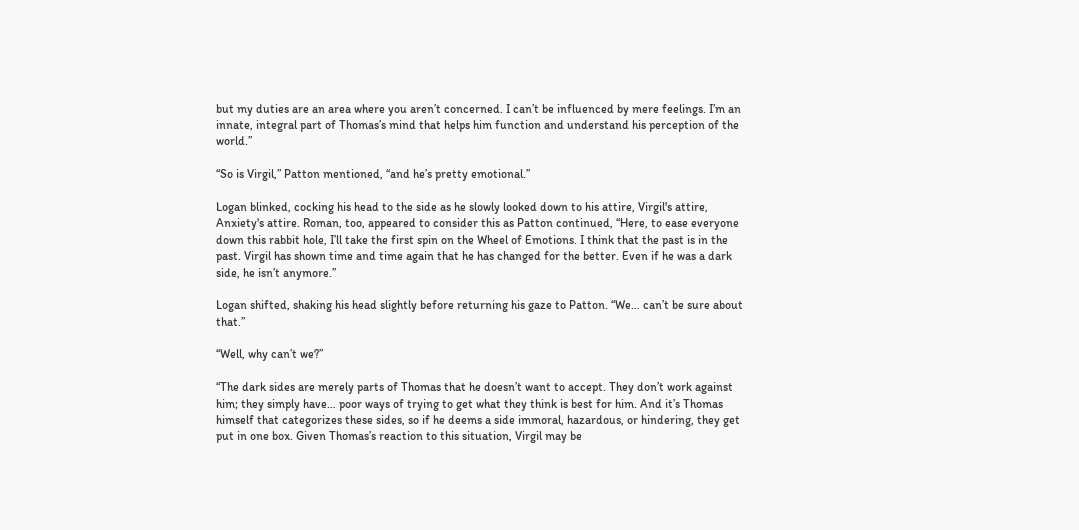but my duties are an area where you aren’t concerned. I can’t be influenced by mere feelings. I’m an innate, integral part of Thomas’s mind that helps him function and understand his perception of the world.”

“So is Virgil,” Patton mentioned, “and he’s pretty emotional.”

Logan blinked, cocking his head to the side as he slowly looked down to his attire, Virgil's attire, Anxiety's attire. Roman, too, appeared to consider this as Patton continued, “Here, to ease everyone down this rabbit hole, I’ll take the first spin on the Wheel of Emotions. I think that the past is in the past. Virgil has shown time and time again that he has changed for the better. Even if he was a dark side, he isn’t anymore.”

Logan shifted, shaking his head slightly before returning his gaze to Patton. “We… can’t be sure about that.”

“Well, why can’t we?”

“The dark sides are merely parts of Thomas that he doesn’t want to accept. They don’t work against him; they simply have… poor ways of trying to get what they think is best for him. And it’s Thomas himself that categorizes these sides, so if he deems a side immoral, hazardous, or hindering, they get put in one box. Given Thomas’s reaction to this situation, Virgil may be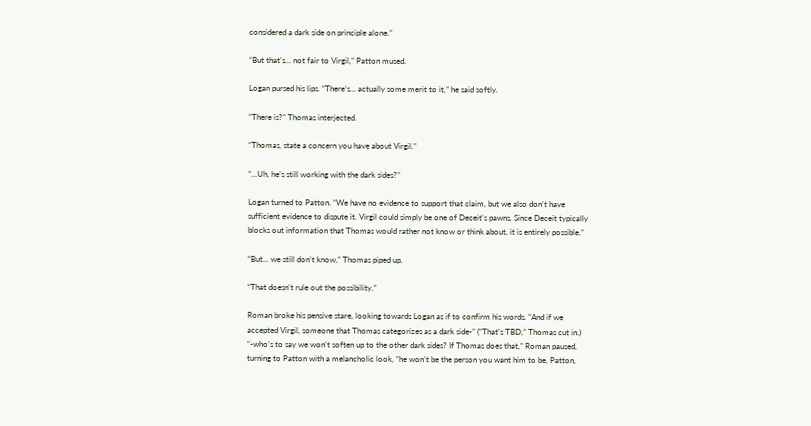considered a dark side on principle alone.”

“But that's... not fair to Virgil,” Patton mused.

Logan pursed his lips. “There’s... actually some merit to it,” he said softly.

“There is?” Thomas interjected.

“Thomas, state a concern you have about Virgil.”

“...Uh, he’s still working with the dark sides?”

Logan turned to Patton. “We have no evidence to support that claim, but we also don’t have sufficient evidence to dispute it. Virgil could simply be one of Deceit’s pawns. Since Deceit typically blocks out information that Thomas would rather not know or think about, it is entirely possible.”

“But... we still don’t know,” Thomas piped up.

“That doesn’t rule out the possibility.”

Roman broke his pensive stare, looking towards Logan as if to confirm his words. “And if we accepted Virgil, someone that Thomas categorizes as a dark side-” (“That’s TBD,” Thomas cut in.) “-who’s to say we won’t soften up to the other dark sides? If Thomas does that,” Roman paused, turning to Patton with a melancholic look, “he won’t be the person you want him to be, Patton,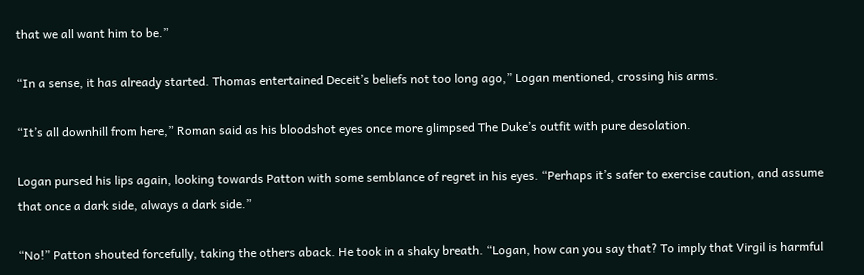that we all want him to be.”

“In a sense, it has already started. Thomas entertained Deceit’s beliefs not too long ago,” Logan mentioned, crossing his arms.

“It’s all downhill from here,” Roman said as his bloodshot eyes once more glimpsed The Duke’s outfit with pure desolation.

Logan pursed his lips again, looking towards Patton with some semblance of regret in his eyes. “Perhaps it’s safer to exercise caution, and assume that once a dark side, always a dark side.”

“No!” Patton shouted forcefully, taking the others aback. He took in a shaky breath. “Logan, how can you say that? To imply that Virgil is harmful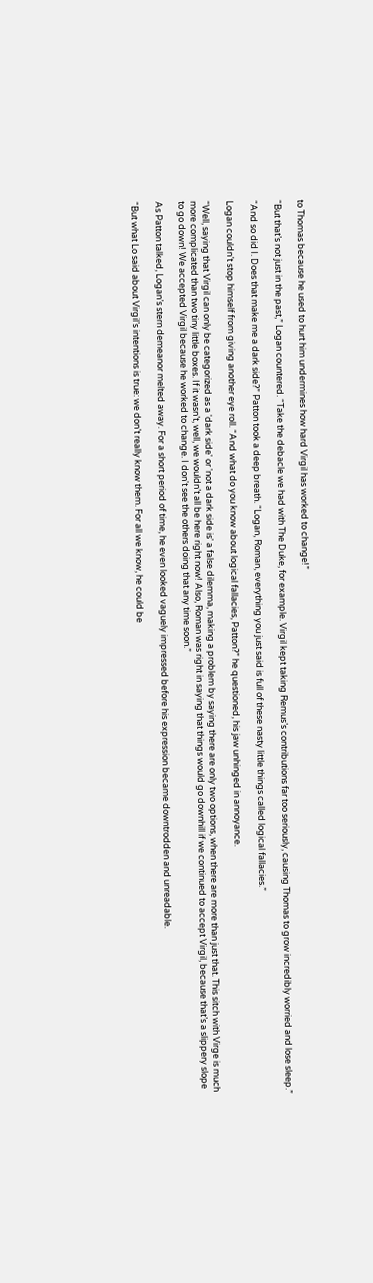to Thomas because he used to hurt him undermines how hard Virgil has worked to change!”

“But that’s not just in the past,” Logan countered. “Take the debacle we had with The Duke, for example. Virgil kept taking Remus’s contributions far too seriously, causing Thomas to grow incredibly worried and lose sleep.”

“And so did I. Does that make me a dark side?” Patton took a deep breath. “Logan, Roman, everything you just said is full of these nasty little things called logical fallacies.”

Logan couldn’t stop himself from giving another eye roll. “And what do you know about logical fallacies, Patton?” he questioned, his jaw unhinged in annoyance.

“Well, saying that Virgil can only be categorized as a 'dark side' or 'not a dark side is' a false dilemma, making a problem by saying there are only two options, when there are more than just that. This sitch with Virge is much more complicated than two tiny little boxes. If it wasn’t, well, we wouldn’t all be here right now! Also, Roman was right in saying that things would go downhill if we continued to accept Virgil, because that’s a slippery slope to go down! We accepted Virgil because he worked to change. I don't see the others doing that any time soon.”

As Patton talked, Logan’s stern demeanor melted away. For a short period of time, he even looked vaguely impressed before his expression became downtrodden and unreadable.

“But what Lo said about Virgil’s intentions is true: we don’t really know them. For all we know, he could be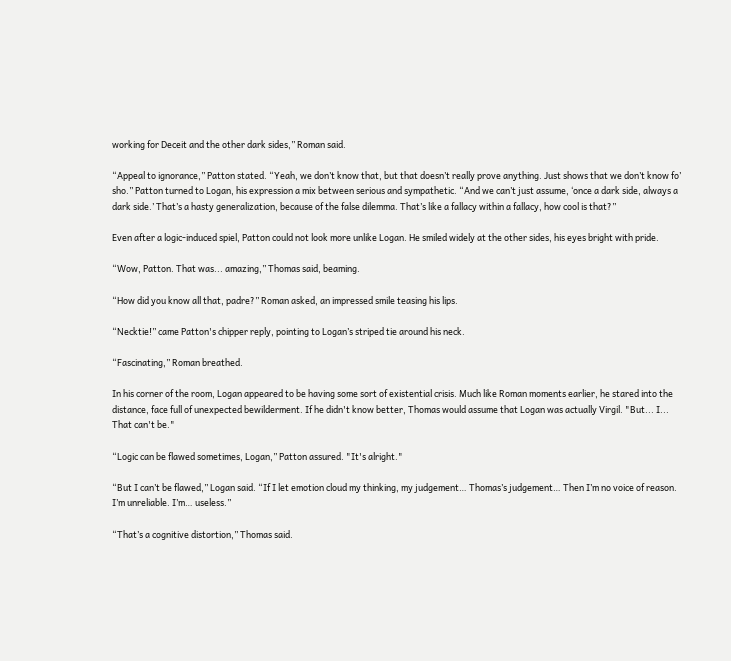working for Deceit and the other dark sides,” Roman said.

“Appeal to ignorance,” Patton stated. “Yeah, we don’t know that, but that doesn’t really prove anything. Just shows that we don’t know fo’ sho.” Patton turned to Logan, his expression a mix between serious and sympathetic. “And we can’t just assume, ‘once a dark side, always a dark side.’ That’s a hasty generalization, because of the false dilemma. That’s like a fallacy within a fallacy, how cool is that?”

Even after a logic-induced spiel, Patton could not look more unlike Logan. He smiled widely at the other sides, his eyes bright with pride.

“Wow, Patton. That was... amazing,” Thomas said, beaming.

“How did you know all that, padre?” Roman asked, an impressed smile teasing his lips.

“Necktie!” came Patton's chipper reply, pointing to Logan’s striped tie around his neck.

“Fascinating,” Roman breathed.

In his corner of the room, Logan appeared to be having some sort of existential crisis. Much like Roman moments earlier, he stared into the distance, face full of unexpected bewilderment. If he didn't know better, Thomas would assume that Logan was actually Virgil. "But... I... That can't be."

“Logic can be flawed sometimes, Logan,” Patton assured. "It's alright."

“But I can’t be flawed,” Logan said. “If I let emotion cloud my thinking, my judgement… Thomas’s judgement… Then I’m no voice of reason. I’m unreliable. I’m… useless.”

“That’s a cognitive distortion,” Thomas said.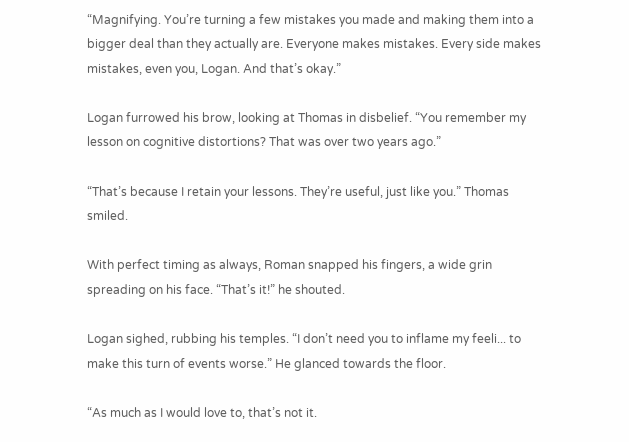“Magnifying. You’re turning a few mistakes you made and making them into a bigger deal than they actually are. Everyone makes mistakes. Every side makes mistakes, even you, Logan. And that’s okay.”

Logan furrowed his brow, looking at Thomas in disbelief. “You remember my lesson on cognitive distortions? That was over two years ago.”

“That’s because I retain your lessons. They’re useful, just like you.” Thomas smiled.

With perfect timing as always, Roman snapped his fingers, a wide grin spreading on his face. “That’s it!” he shouted.

Logan sighed, rubbing his temples. “I don’t need you to inflame my feeli... to make this turn of events worse.” He glanced towards the floor.

“As much as I would love to, that’s not it.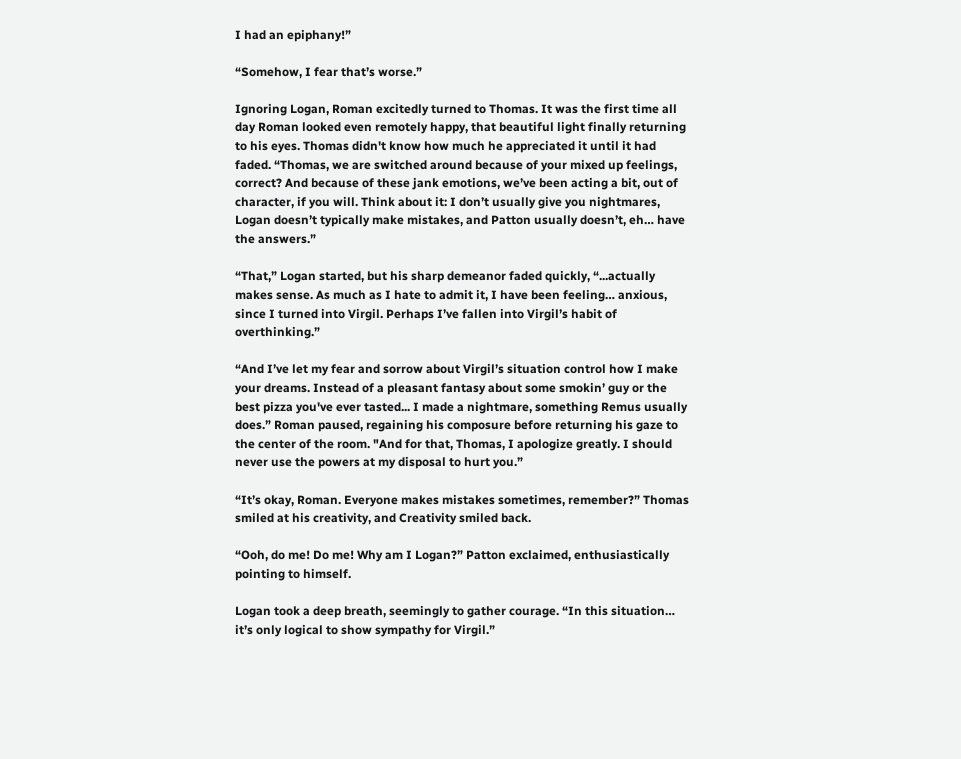I had an epiphany!”

“Somehow, I fear that’s worse.”

Ignoring Logan, Roman excitedly turned to Thomas. It was the first time all day Roman looked even remotely happy, that beautiful light finally returning to his eyes. Thomas didn't know how much he appreciated it until it had faded. “Thomas, we are switched around because of your mixed up feelings, correct? And because of these jank emotions, we’ve been acting a bit, out of character, if you will. Think about it: I don’t usually give you nightmares, Logan doesn’t typically make mistakes, and Patton usually doesn’t, eh… have the answers.”

“That,” Logan started, but his sharp demeanor faded quickly, “...actually makes sense. As much as I hate to admit it, I have been feeling… anxious, since I turned into Virgil. Perhaps I’ve fallen into Virgil’s habit of overthinking.”

“And I’ve let my fear and sorrow about Virgil’s situation control how I make your dreams. Instead of a pleasant fantasy about some smokin’ guy or the best pizza you've ever tasted... I made a nightmare, something Remus usually does.” Roman paused, regaining his composure before returning his gaze to the center of the room. "And for that, Thomas, I apologize greatly. I should never use the powers at my disposal to hurt you.”

“It’s okay, Roman. Everyone makes mistakes sometimes, remember?” Thomas smiled at his creativity, and Creativity smiled back.

“Ooh, do me! Do me! Why am I Logan?” Patton exclaimed, enthusiastically pointing to himself.

Logan took a deep breath, seemingly to gather courage. “In this situation… it’s only logical to show sympathy for Virgil.”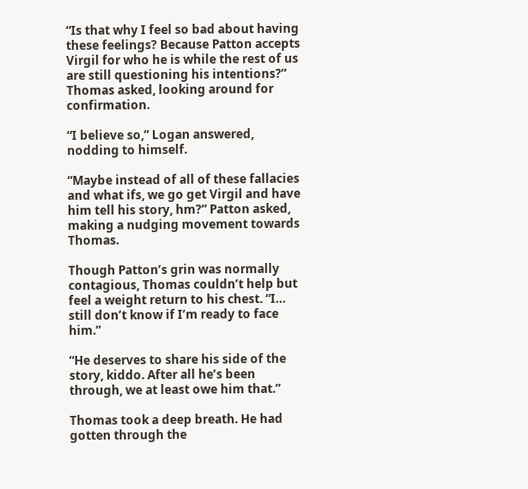“Is that why I feel so bad about having these feelings? Because Patton accepts Virgil for who he is while the rest of us are still questioning his intentions?” Thomas asked, looking around for confirmation.

“I believe so,” Logan answered, nodding to himself.

“Maybe instead of all of these fallacies and what ifs, we go get Virgil and have him tell his story, hm?” Patton asked, making a nudging movement towards Thomas.

Though Patton’s grin was normally contagious, Thomas couldn’t help but feel a weight return to his chest. “I… still don’t know if I’m ready to face him.”

“He deserves to share his side of the story, kiddo. After all he’s been through, we at least owe him that.”

Thomas took a deep breath. He had gotten through the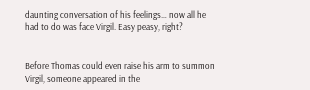daunting conversation of his feelings… now all he had to do was face Virgil. Easy peasy, right?


Before Thomas could even raise his arm to summon Virgil, someone appeared in the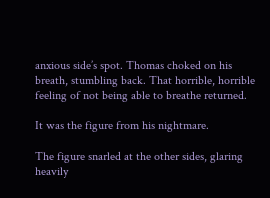anxious side’s spot. Thomas choked on his breath, stumbling back. That horrible, horrible feeling of not being able to breathe returned.

It was the figure from his nightmare.

The figure snarled at the other sides, glaring heavily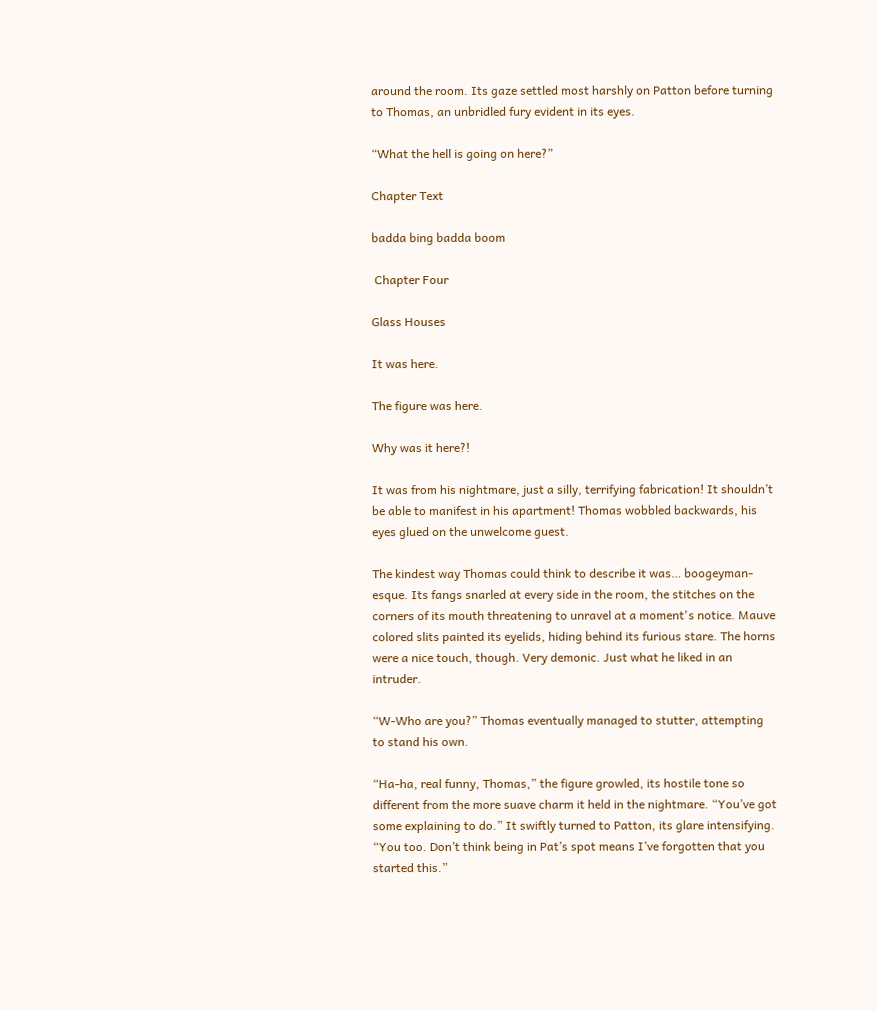around the room. Its gaze settled most harshly on Patton before turning to Thomas, an unbridled fury evident in its eyes.

“What the hell is going on here?”

Chapter Text

badda bing badda boom

 Chapter Four

Glass Houses

It was here.

The figure was here.

Why was it here?!

It was from his nightmare, just a silly, terrifying fabrication! It shouldn’t be able to manifest in his apartment! Thomas wobbled backwards, his eyes glued on the unwelcome guest.

The kindest way Thomas could think to describe it was… boogeyman-esque. Its fangs snarled at every side in the room, the stitches on the corners of its mouth threatening to unravel at a moment's notice. Mauve colored slits painted its eyelids, hiding behind its furious stare. The horns were a nice touch, though. Very demonic. Just what he liked in an intruder.

“W-Who are you?” Thomas eventually managed to stutter, attempting to stand his own.

“Ha-ha, real funny, Thomas,” the figure growled, its hostile tone so different from the more suave charm it held in the nightmare. “You’ve got some explaining to do.” It swiftly turned to Patton, its glare intensifying. “You too. Don’t think being in Pat’s spot means I’ve forgotten that you started this.”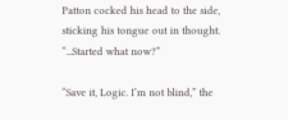Patton cocked his head to the side, sticking his tongue out in thought. “...Started what now?”

“Save it, Logic. I’m not blind,” the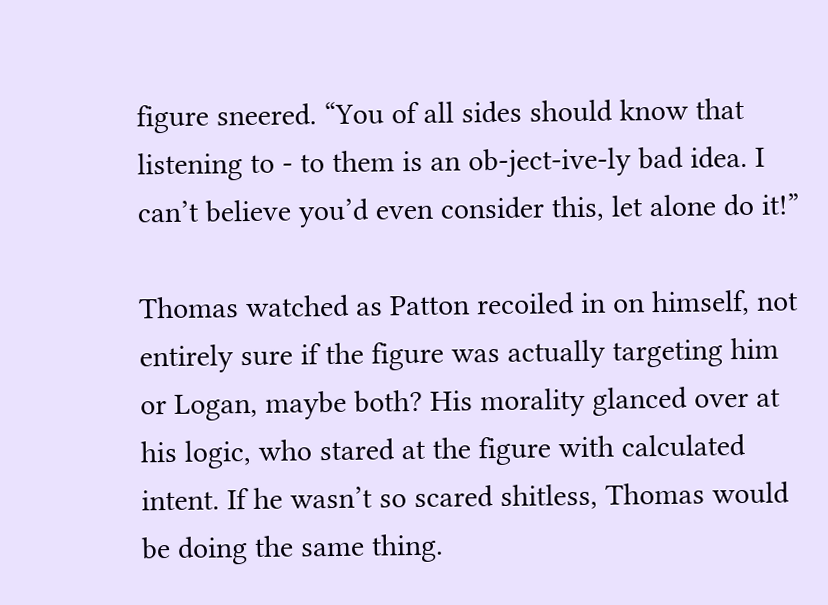figure sneered. “You of all sides should know that listening to - to them is an ob-ject-ive-ly bad idea. I can’t believe you’d even consider this, let alone do it!”

Thomas watched as Patton recoiled in on himself, not entirely sure if the figure was actually targeting him or Logan, maybe both? His morality glanced over at his logic, who stared at the figure with calculated intent. If he wasn’t so scared shitless, Thomas would be doing the same thing.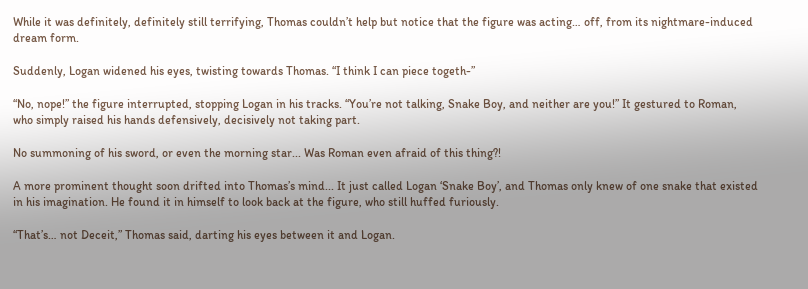While it was definitely, definitely still terrifying, Thomas couldn’t help but notice that the figure was acting… off, from its nightmare-induced dream form.

Suddenly, Logan widened his eyes, twisting towards Thomas. “I think I can piece togeth-”

“No, nope!” the figure interrupted, stopping Logan in his tracks. “You’re not talking, Snake Boy, and neither are you!” It gestured to Roman, who simply raised his hands defensively, decisively not taking part.

No summoning of his sword, or even the morning star... Was Roman even afraid of this thing?!

A more prominent thought soon drifted into Thomas’s mind... It just called Logan ‘Snake Boy’, and Thomas only knew of one snake that existed in his imagination. He found it in himself to look back at the figure, who still huffed furiously.

“That’s… not Deceit,” Thomas said, darting his eyes between it and Logan.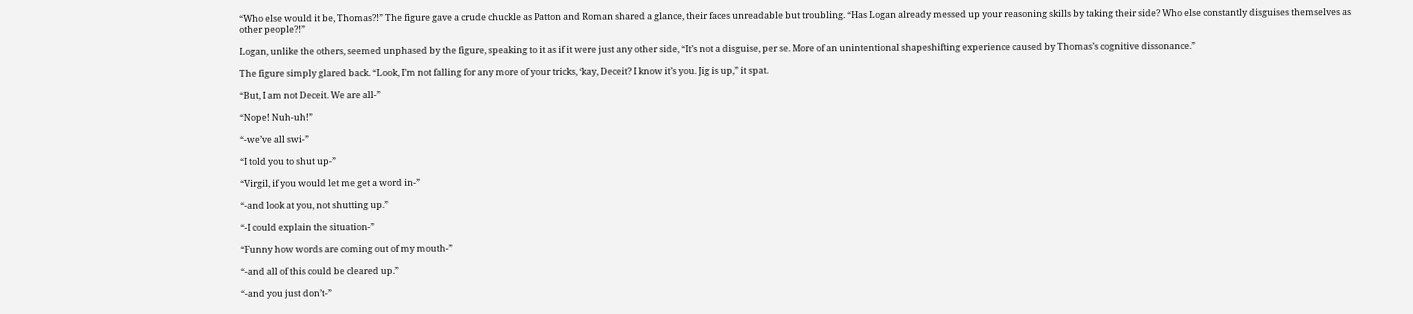“Who else would it be, Thomas?!” The figure gave a crude chuckle as Patton and Roman shared a glance, their faces unreadable but troubling. “Has Logan already messed up your reasoning skills by taking their side? Who else constantly disguises themselves as other people?!”

Logan, unlike the others, seemed unphased by the figure, speaking to it as if it were just any other side, “It’s not a disguise, per se. More of an unintentional shapeshifting experience caused by Thomas’s cognitive dissonance.”

The figure simply glared back. “Look, I’m not falling for any more of your tricks, ‘kay, Deceit? I know it’s you. Jig is up,” it spat.

“But, I am not Deceit. We are all-”

“Nope! Nuh-uh!”

“-we’ve all swi-”

“I told you to shut up-”

“Virgil, if you would let me get a word in-”

“-and look at you, not shutting up.”

“-I could explain the situation-”

“Funny how words are coming out of my mouth-”

“-and all of this could be cleared up.”

“-and you just don’t-”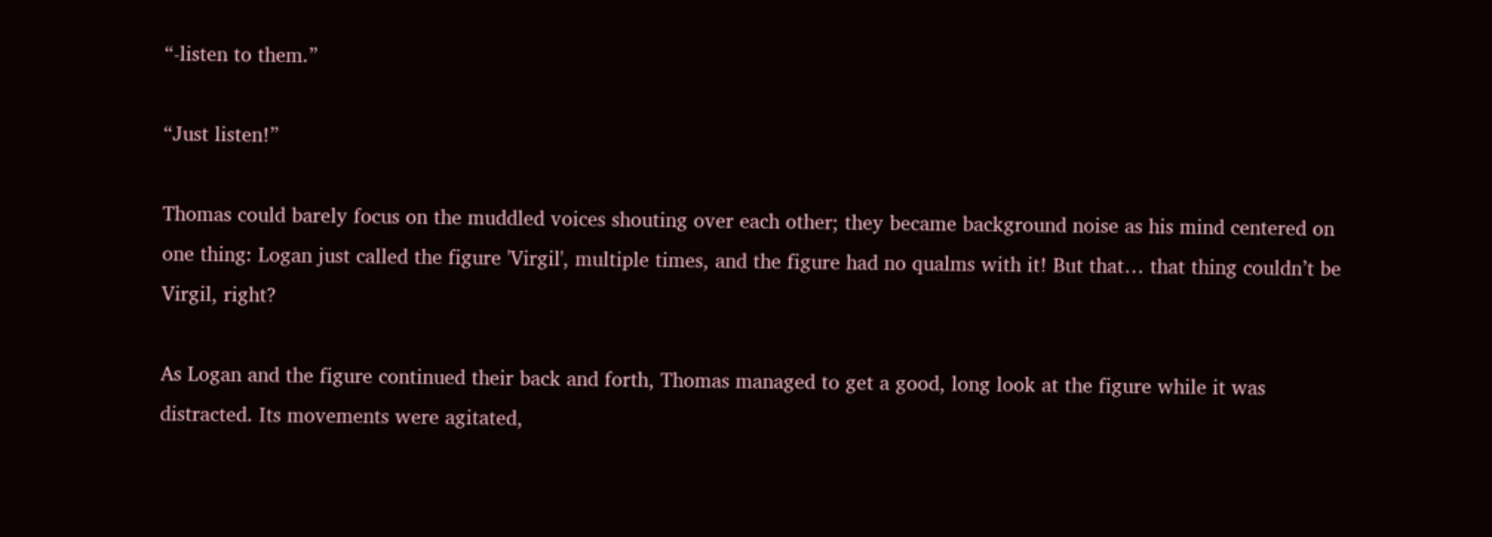“-listen to them.”

“Just listen!”

Thomas could barely focus on the muddled voices shouting over each other; they became background noise as his mind centered on one thing: Logan just called the figure 'Virgil', multiple times, and the figure had no qualms with it! But that… that thing couldn’t be Virgil, right?

As Logan and the figure continued their back and forth, Thomas managed to get a good, long look at the figure while it was distracted. Its movements were agitated,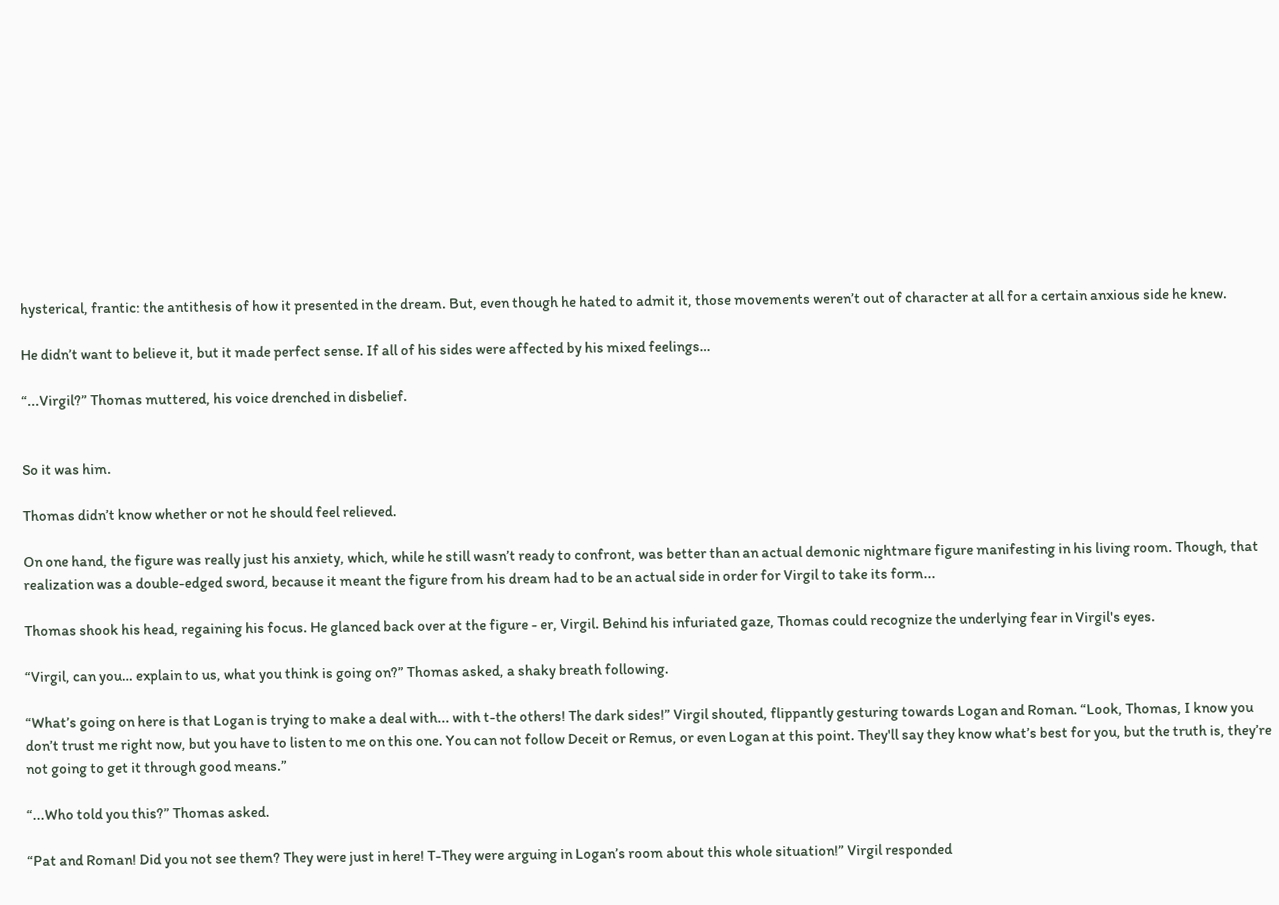hysterical, frantic: the antithesis of how it presented in the dream. But, even though he hated to admit it, those movements weren’t out of character at all for a certain anxious side he knew.

He didn’t want to believe it, but it made perfect sense. If all of his sides were affected by his mixed feelings…

“...Virgil?” Thomas muttered, his voice drenched in disbelief.


So it was him.

Thomas didn’t know whether or not he should feel relieved.

On one hand, the figure was really just his anxiety, which, while he still wasn’t ready to confront, was better than an actual demonic nightmare figure manifesting in his living room. Though, that realization was a double-edged sword, because it meant the figure from his dream had to be an actual side in order for Virgil to take its form...

Thomas shook his head, regaining his focus. He glanced back over at the figure - er, Virgil. Behind his infuriated gaze, Thomas could recognize the underlying fear in Virgil's eyes.

“Virgil, can you… explain to us, what you think is going on?” Thomas asked, a shaky breath following.

“What’s going on here is that Logan is trying to make a deal with... with t-the others! The dark sides!” Virgil shouted, flippantly gesturing towards Logan and Roman. “Look, Thomas, I know you don’t trust me right now, but you have to listen to me on this one. You can not follow Deceit or Remus, or even Logan at this point. They'll say they know what’s best for you, but the truth is, they’re not going to get it through good means.”

“...Who told you this?” Thomas asked.

“Pat and Roman! Did you not see them? They were just in here! T-They were arguing in Logan’s room about this whole situation!” Virgil responded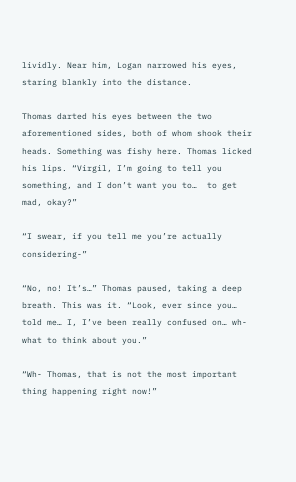lividly. Near him, Logan narrowed his eyes, staring blankly into the distance.

Thomas darted his eyes between the two aforementioned sides, both of whom shook their heads. Something was fishy here. Thomas licked his lips. “Virgil, I’m going to tell you something, and I don’t want you to…  to get mad, okay?”

“I swear, if you tell me you’re actually considering-”

“No, no! It’s…” Thomas paused, taking a deep breath. This was it. “Look, ever since you… told me… I, I’ve been really confused on… wh-what to think about you.”

“Wh- Thomas, that is not the most important thing happening right now!”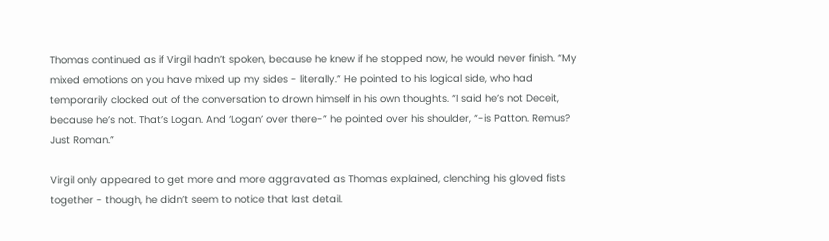Thomas continued as if Virgil hadn’t spoken, because he knew if he stopped now, he would never finish. “My mixed emotions on you have mixed up my sides - literally.” He pointed to his logical side, who had temporarily clocked out of the conversation to drown himself in his own thoughts. “I said he’s not Deceit, because he’s not. That’s Logan. And ‘Logan’ over there-” he pointed over his shoulder, “-is Patton. Remus? Just Roman.”

Virgil only appeared to get more and more aggravated as Thomas explained, clenching his gloved fists together - though, he didn’t seem to notice that last detail.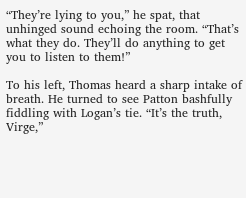“They’re lying to you,” he spat, that unhinged sound echoing the room. “That’s what they do. They’ll do anything to get you to listen to them!”

To his left, Thomas heard a sharp intake of breath. He turned to see Patton bashfully fiddling with Logan’s tie. “It’s the truth, Virge,”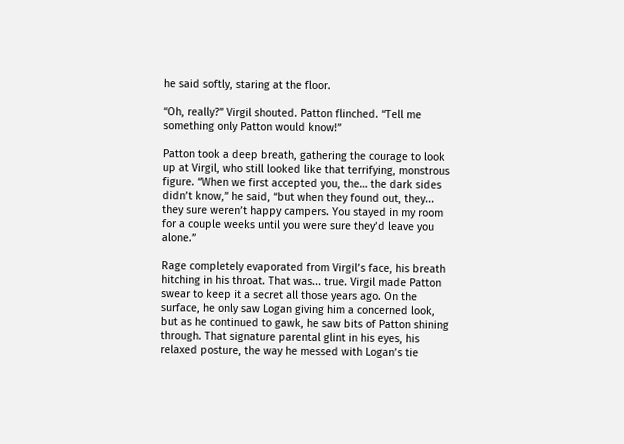he said softly, staring at the floor.

“Oh, really?” Virgil shouted. Patton flinched. “Tell me something only Patton would know!”

Patton took a deep breath, gathering the courage to look up at Virgil, who still looked like that terrifying, monstrous figure. “When we first accepted you, the… the dark sides didn’t know,” he said, “but when they found out, they... they sure weren’t happy campers. You stayed in my room for a couple weeks until you were sure they’d leave you alone.”

Rage completely evaporated from Virgil’s face, his breath hitching in his throat. That was... true. Virgil made Patton swear to keep it a secret all those years ago. On the surface, he only saw Logan giving him a concerned look, but as he continued to gawk, he saw bits of Patton shining through. That signature parental glint in his eyes, his relaxed posture, the way he messed with Logan’s tie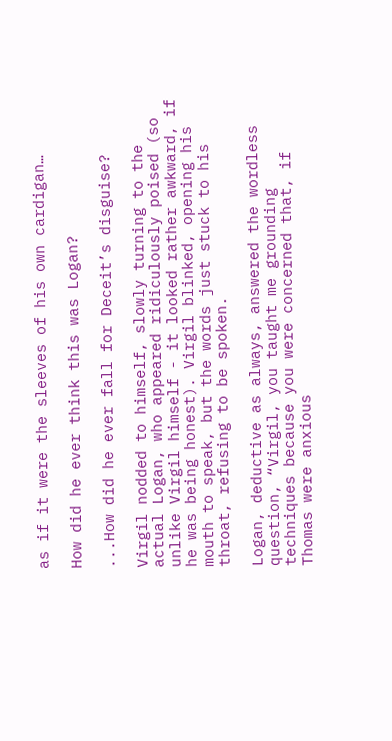as if it were the sleeves of his own cardigan…

How did he ever think this was Logan?

...How did he ever fall for Deceit’s disguise?

Virgil nodded to himself, slowly turning to the actual Logan, who appeared ridiculously poised (so unlike Virgil himself - it looked rather awkward, if he was being honest). Virgil blinked, opening his mouth to speak, but the words just stuck to his throat, refusing to be spoken.

Logan, deductive as always, answered the wordless question, “Virgil, you taught me grounding techniques because you were concerned that, if Thomas were anxious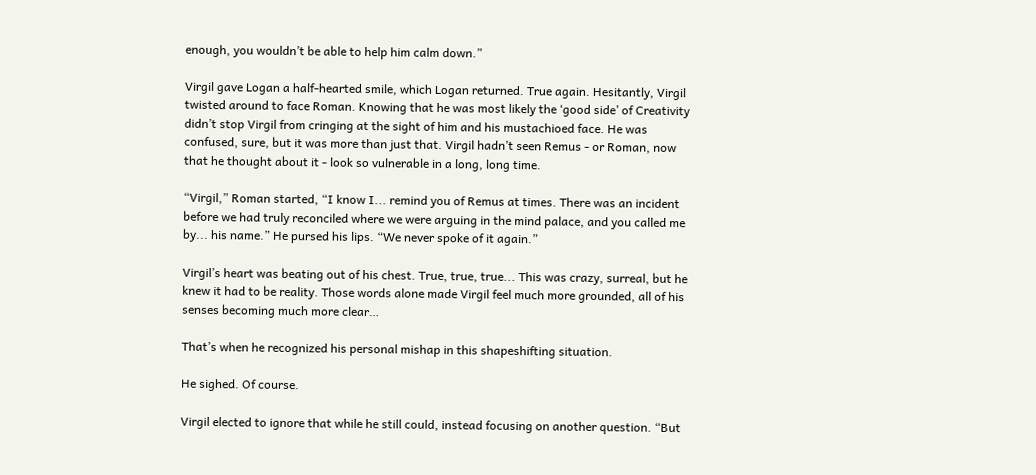enough, you wouldn’t be able to help him calm down.”

Virgil gave Logan a half-hearted smile, which Logan returned. True again. Hesitantly, Virgil twisted around to face Roman. Knowing that he was most likely the ‘good side’ of Creativity didn’t stop Virgil from cringing at the sight of him and his mustachioed face. He was confused, sure, but it was more than just that. Virgil hadn’t seen Remus - or Roman, now that he thought about it - look so vulnerable in a long, long time.

“Virgil,” Roman started, “I know I... remind you of Remus at times. There was an incident before we had truly reconciled where we were arguing in the mind palace, and you called me by... his name.” He pursed his lips. “We never spoke of it again.”

Virgil’s heart was beating out of his chest. True, true, true... This was crazy, surreal, but he knew it had to be reality. Those words alone made Virgil feel much more grounded, all of his senses becoming much more clear…

That’s when he recognized his personal mishap in this shapeshifting situation.

He sighed. Of course.

Virgil elected to ignore that while he still could, instead focusing on another question. “But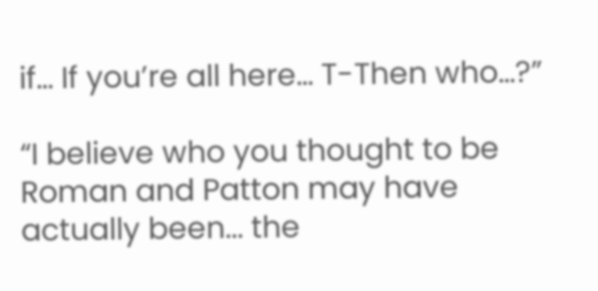if… If you’re all here… T-Then who…?”

“I believe who you thought to be Roman and Patton may have actually been... the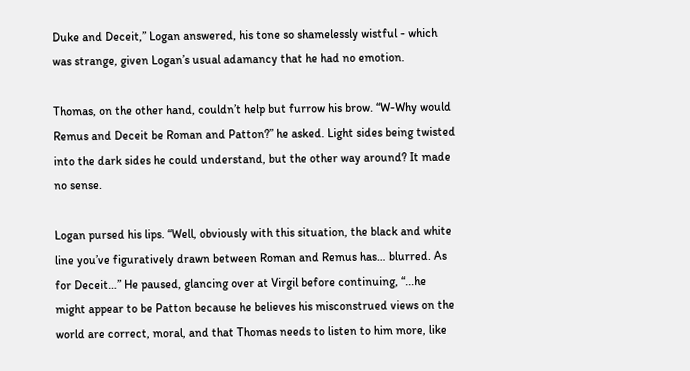Duke and Deceit,” Logan answered, his tone so shamelessly wistful - which was strange, given Logan’s usual adamancy that he had no emotion.

Thomas, on the other hand, couldn’t help but furrow his brow. “W-Why would Remus and Deceit be Roman and Patton?” he asked. Light sides being twisted into the dark sides he could understand, but the other way around? It made no sense.

Logan pursed his lips. “Well, obviously with this situation, the black and white line you’ve figuratively drawn between Roman and Remus has… blurred. As for Deceit…” He paused, glancing over at Virgil before continuing, “...he might appear to be Patton because he believes his misconstrued views on the world are correct, moral, and that Thomas needs to listen to him more, like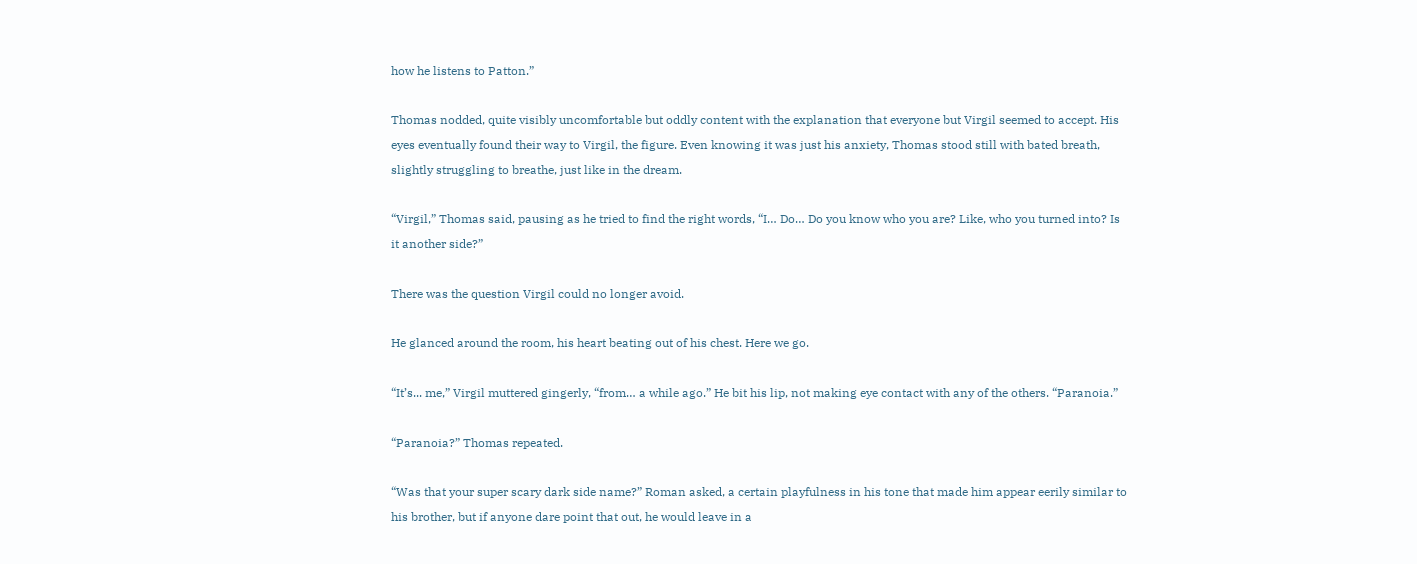how he listens to Patton.”

Thomas nodded, quite visibly uncomfortable but oddly content with the explanation that everyone but Virgil seemed to accept. His eyes eventually found their way to Virgil, the figure. Even knowing it was just his anxiety, Thomas stood still with bated breath, slightly struggling to breathe, just like in the dream.

“Virgil,” Thomas said, pausing as he tried to find the right words, “I… Do… Do you know who you are? Like, who you turned into? Is it another side?”

There was the question Virgil could no longer avoid.

He glanced around the room, his heart beating out of his chest. Here we go.

“It’s... me,” Virgil muttered gingerly, “from… a while ago.” He bit his lip, not making eye contact with any of the others. “Paranoia.”

“Paranoia?” Thomas repeated.

“Was that your super scary dark side name?” Roman asked, a certain playfulness in his tone that made him appear eerily similar to his brother, but if anyone dare point that out, he would leave in a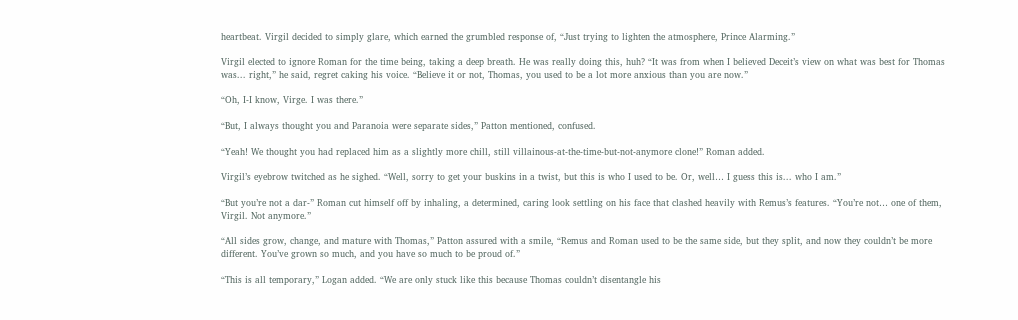heartbeat. Virgil decided to simply glare, which earned the grumbled response of, “Just trying to lighten the atmosphere, Prince Alarming.”

Virgil elected to ignore Roman for the time being, taking a deep breath. He was really doing this, huh? “It was from when I believed Deceit’s view on what was best for Thomas was... right,” he said, regret caking his voice. “Believe it or not, Thomas, you used to be a lot more anxious than you are now.”

“Oh, I-I know, Virge. I was there.”

“But, I always thought you and Paranoia were separate sides,” Patton mentioned, confused.

“Yeah! We thought you had replaced him as a slightly more chill, still villainous-at-the-time-but-not-anymore clone!” Roman added.

Virgil’s eyebrow twitched as he sighed. “Well, sorry to get your buskins in a twist, but this is who I used to be. Or, well… I guess this is... who I am.”

“But you’re not a dar-” Roman cut himself off by inhaling, a determined, caring look settling on his face that clashed heavily with Remus’s features. “You’re not… one of them, Virgil. Not anymore.”

“All sides grow, change, and mature with Thomas,” Patton assured with a smile, “Remus and Roman used to be the same side, but they split, and now they couldn’t be more different. You’ve grown so much, and you have so much to be proud of.”

“This is all temporary,” Logan added. “We are only stuck like this because Thomas couldn’t disentangle his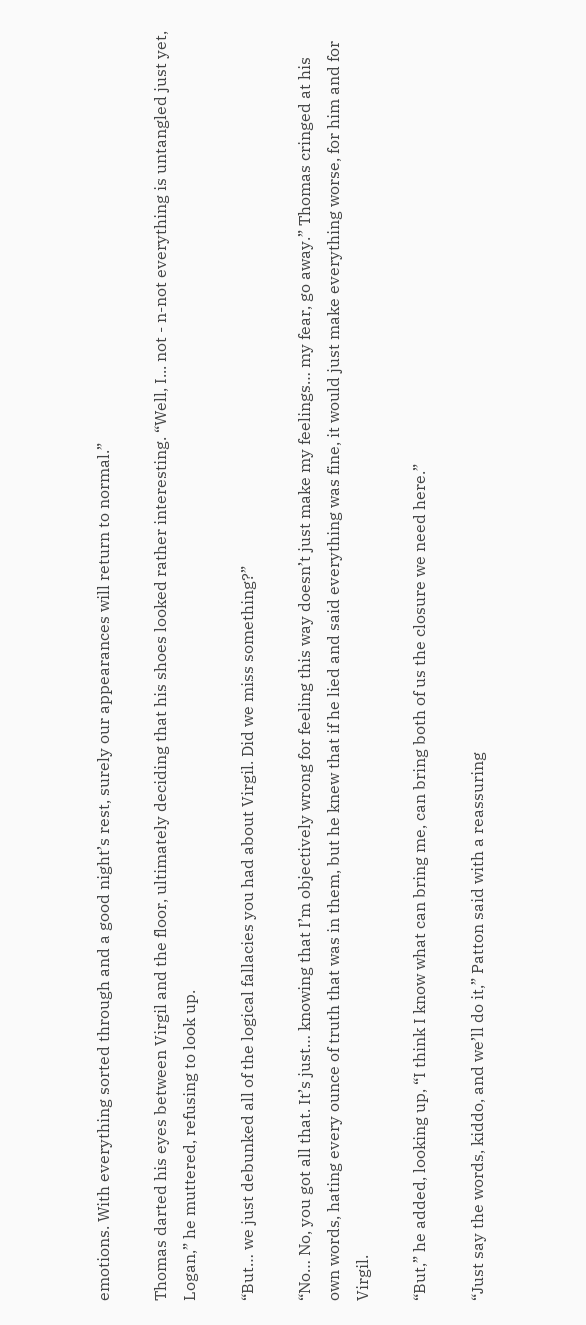emotions. With everything sorted through and a good night’s rest, surely our appearances will return to normal.”

Thomas darted his eyes between Virgil and the floor, ultimately deciding that his shoes looked rather interesting. “Well, I... not - n-not everything is untangled just yet, Logan,” he muttered, refusing to look up.

“But… we just debunked all of the logical fallacies you had about Virgil. Did we miss something?”

“No… No, you got all that. It’s just… knowing that I’m objectively wrong for feeling this way doesn’t just make my feelings… my fear, go away.” Thomas cringed at his own words, hating every ounce of truth that was in them, but he knew that if he lied and said everything was fine, it would just make everything worse, for him and for Virgil.

“But,” he added, looking up, “I think I know what can bring me, can bring both of us the closure we need here.”

“Just say the words, kiddo, and we’ll do it,” Patton said with a reassuring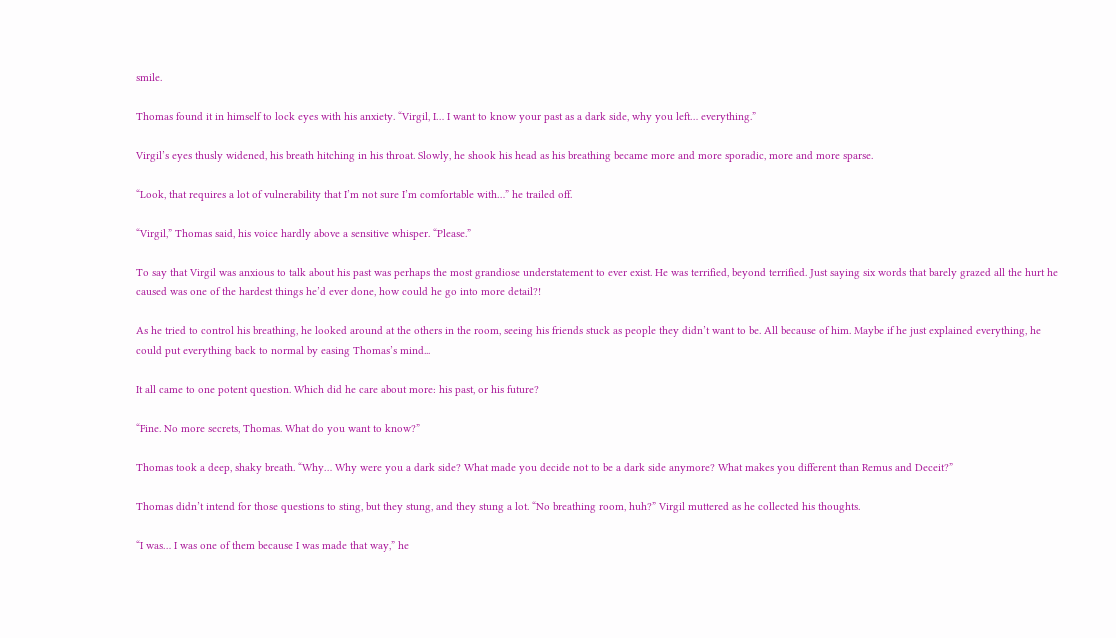smile.

Thomas found it in himself to lock eyes with his anxiety. “Virgil, I… I want to know your past as a dark side, why you left… everything.”

Virgil’s eyes thusly widened, his breath hitching in his throat. Slowly, he shook his head as his breathing became more and more sporadic, more and more sparse.

“Look, that requires a lot of vulnerability that I’m not sure I’m comfortable with…” he trailed off.

“Virgil,” Thomas said, his voice hardly above a sensitive whisper. “Please.”

To say that Virgil was anxious to talk about his past was perhaps the most grandiose understatement to ever exist. He was terrified, beyond terrified. Just saying six words that barely grazed all the hurt he caused was one of the hardest things he’d ever done, how could he go into more detail?!

As he tried to control his breathing, he looked around at the others in the room, seeing his friends stuck as people they didn’t want to be. All because of him. Maybe if he just explained everything, he could put everything back to normal by easing Thomas’s mind...

It all came to one potent question. Which did he care about more: his past, or his future?

“Fine. No more secrets, Thomas. What do you want to know?”

Thomas took a deep, shaky breath. “Why… Why were you a dark side? What made you decide not to be a dark side anymore? What makes you different than Remus and Deceit?”

Thomas didn’t intend for those questions to sting, but they stung, and they stung a lot. “No breathing room, huh?” Virgil muttered as he collected his thoughts.

“I was… I was one of them because I was made that way,” he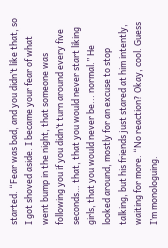started. “Fear was bad, and you didn’t like that, so I got shoved aside. I became your fear of what went bump in the night, that someone was following you if you didn’t turn around every five seconds… that, that you would never start liking girls, that you would never be... normal.” He looked around, mostly for an excuse to stop talking, but his friends just stared at him intently, waiting for more. “No reaction? Okay, cool. Guess I’m monologuing.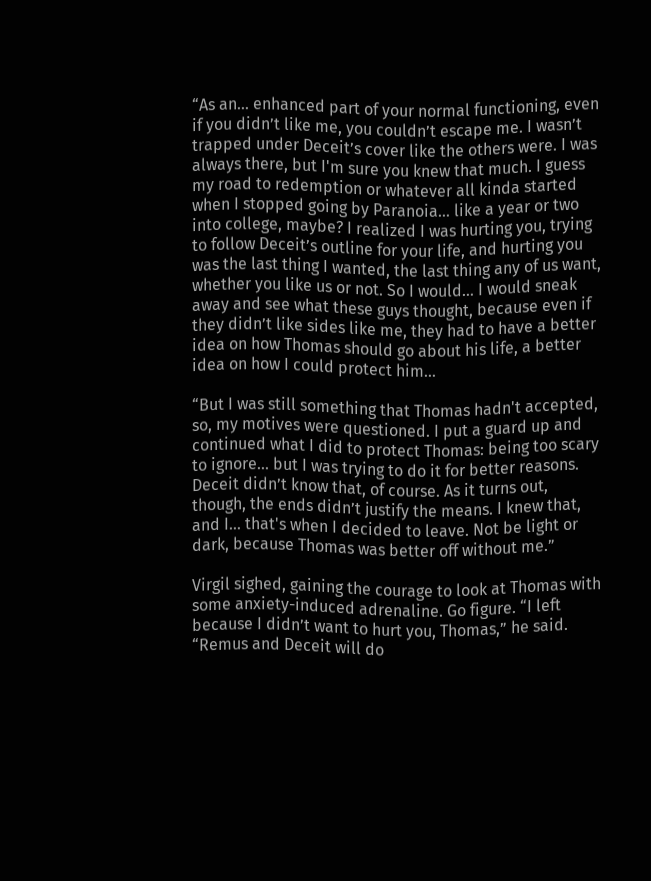“As an… enhanced part of your normal functioning, even if you didn’t like me, you couldn’t escape me. I wasn’t trapped under Deceit’s cover like the others were. I was always there, but I'm sure you knew that much. I guess my road to redemption or whatever all kinda started when I stopped going by Paranoia… like a year or two into college, maybe? I realized I was hurting you, trying to follow Deceit’s outline for your life, and hurting you was the last thing I wanted, the last thing any of us want, whether you like us or not. So I would… I would sneak away and see what these guys thought, because even if they didn’t like sides like me, they had to have a better idea on how Thomas should go about his life, a better idea on how I could protect him…

“But I was still something that Thomas hadn't accepted, so, my motives were questioned. I put a guard up and continued what I did to protect Thomas: being too scary to ignore... but I was trying to do it for better reasons. Deceit didn’t know that, of course. As it turns out, though, the ends didn’t justify the means. I knew that, and I… that's when I decided to leave. Not be light or dark, because Thomas was better off without me.”

Virgil sighed, gaining the courage to look at Thomas with some anxiety-induced adrenaline. Go figure. “I left because I didn’t want to hurt you, Thomas,” he said. “Remus and Deceit will do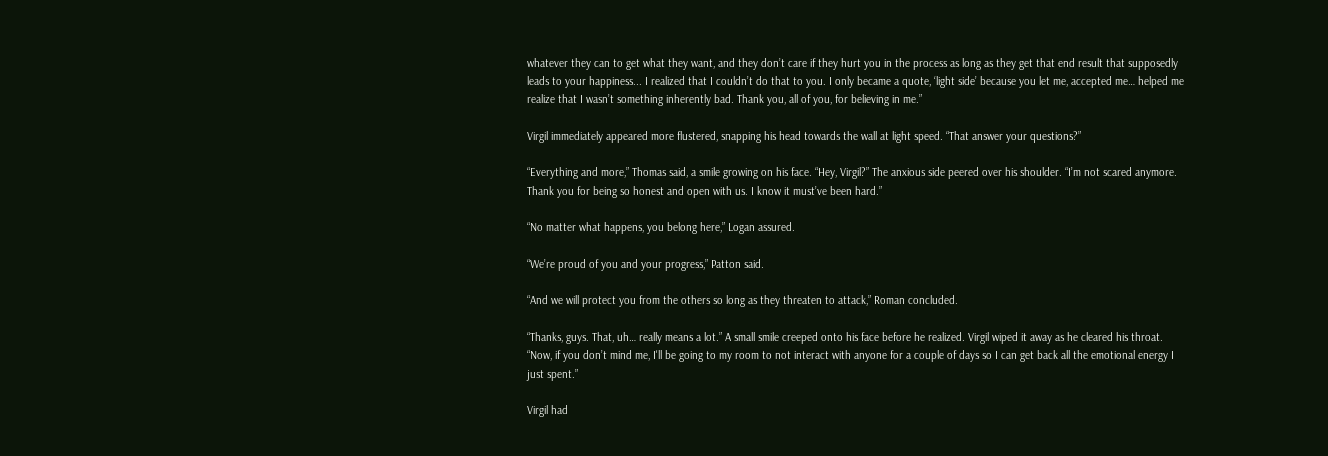whatever they can to get what they want, and they don’t care if they hurt you in the process as long as they get that end result that supposedly leads to your happiness... I realized that I couldn’t do that to you. I only became a quote, ‘light side’ because you let me, accepted me… helped me realize that I wasn’t something inherently bad. Thank you, all of you, for believing in me.”

Virgil immediately appeared more flustered, snapping his head towards the wall at light speed. “That answer your questions?”

“Everything and more,” Thomas said, a smile growing on his face. “Hey, Virgil?” The anxious side peered over his shoulder. “I’m not scared anymore. Thank you for being so honest and open with us. I know it must’ve been hard.”

“No matter what happens, you belong here,” Logan assured.

“We’re proud of you and your progress,” Patton said.

“And we will protect you from the others so long as they threaten to attack,” Roman concluded.

“Thanks, guys. That, uh… really means a lot.” A small smile creeped onto his face before he realized. Virgil wiped it away as he cleared his throat. “Now, if you don’t mind me, I'll be going to my room to not interact with anyone for a couple of days so I can get back all the emotional energy I just spent.”

Virgil had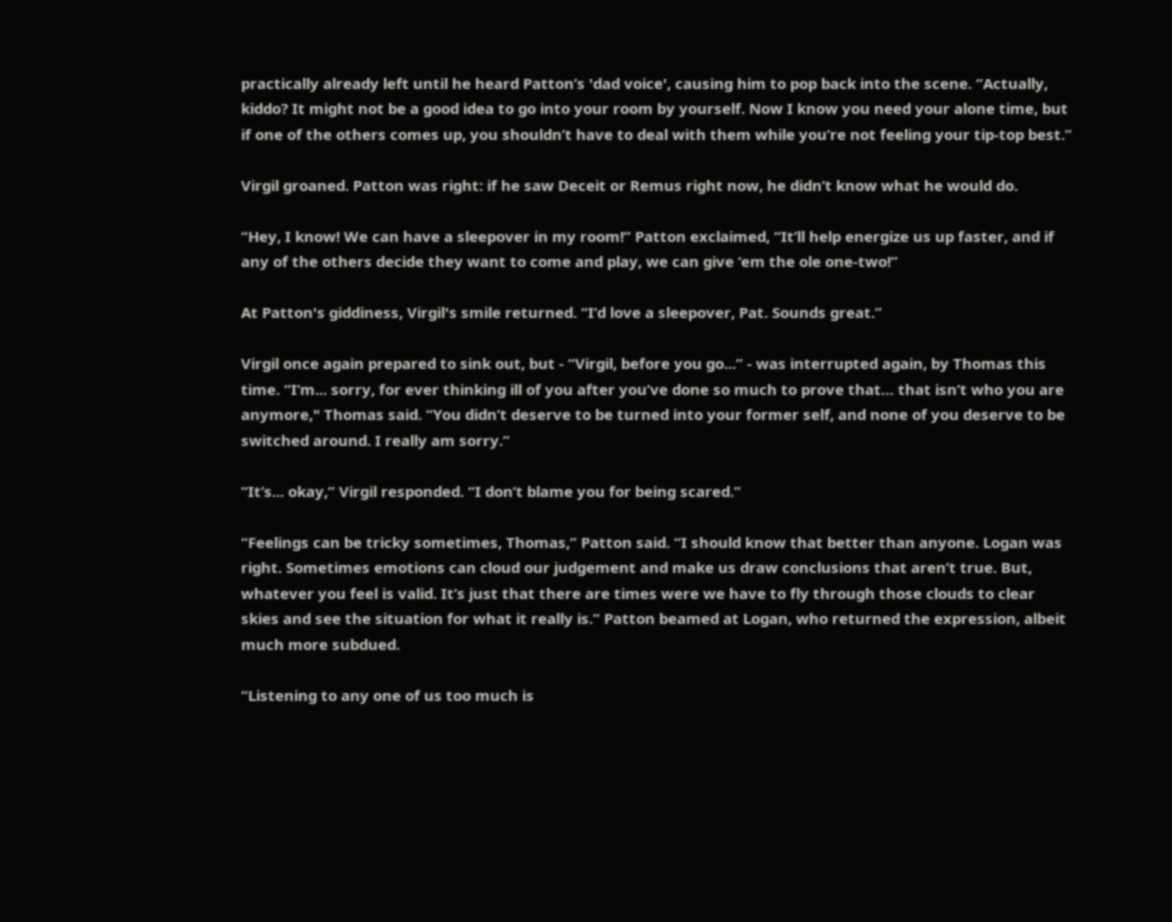practically already left until he heard Patton’s 'dad voice', causing him to pop back into the scene. “Actually, kiddo? It might not be a good idea to go into your room by yourself. Now I know you need your alone time, but if one of the others comes up, you shouldn’t have to deal with them while you’re not feeling your tip-top best.”

Virgil groaned. Patton was right: if he saw Deceit or Remus right now, he didn’t know what he would do.

“Hey, I know! We can have a sleepover in my room!” Patton exclaimed, “It’ll help energize us up faster, and if any of the others decide they want to come and play, we can give ‘em the ole one-two!”

At Patton's giddiness, Virgil's smile returned. “I’d love a sleepover, Pat. Sounds great.”

Virgil once again prepared to sink out, but - “Virgil, before you go...” - was interrupted again, by Thomas this time. “I’m... sorry, for ever thinking ill of you after you’ve done so much to prove that… that isn’t who you are anymore," Thomas said. “You didn’t deserve to be turned into your former self, and none of you deserve to be switched around. I really am sorry.”

“It’s... okay,” Virgil responded. “I don’t blame you for being scared.”

“Feelings can be tricky sometimes, Thomas,” Patton said. “I should know that better than anyone. Logan was right. Sometimes emotions can cloud our judgement and make us draw conclusions that aren’t true. But, whatever you feel is valid. It’s just that there are times were we have to fly through those clouds to clear skies and see the situation for what it really is.” Patton beamed at Logan, who returned the expression, albeit much more subdued.

“Listening to any one of us too much is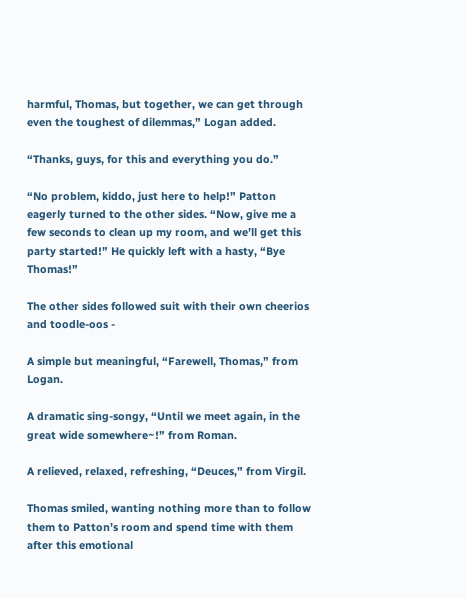harmful, Thomas, but together, we can get through even the toughest of dilemmas,” Logan added.

“Thanks, guys, for this and everything you do.”

“No problem, kiddo, just here to help!” Patton eagerly turned to the other sides. “Now, give me a few seconds to clean up my room, and we’ll get this party started!” He quickly left with a hasty, “Bye Thomas!”

The other sides followed suit with their own cheerios and toodle-oos -

A simple but meaningful, “Farewell, Thomas,” from Logan.

A dramatic sing-songy, “Until we meet again, in the great wide somewhere~!” from Roman.

A relieved, relaxed, refreshing, “Deuces,” from Virgil.

Thomas smiled, wanting nothing more than to follow them to Patton’s room and spend time with them after this emotional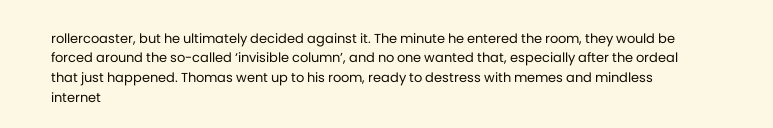rollercoaster, but he ultimately decided against it. The minute he entered the room, they would be forced around the so-called ‘invisible column’, and no one wanted that, especially after the ordeal that just happened. Thomas went up to his room, ready to destress with memes and mindless internet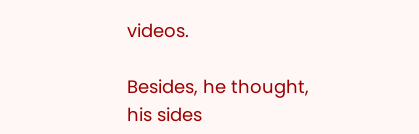videos.

Besides, he thought, his sides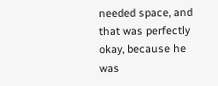needed space, and that was perfectly okay, because he was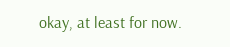okay, at least for now.